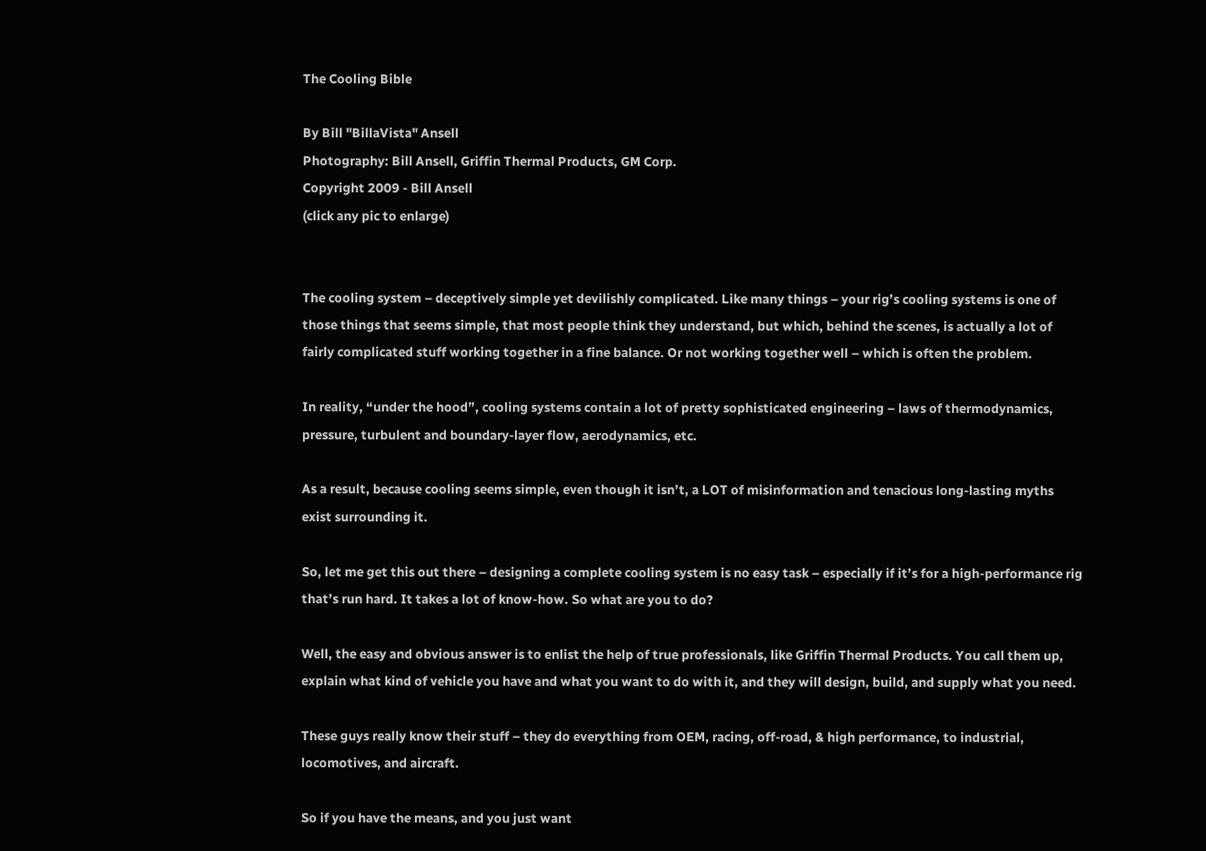The Cooling Bible

By Bill "BillaVista" Ansell
Photography: Bill Ansell, Griffin Thermal Products, GM Corp.
Copyright 2009 - Bill Ansell
(click any pic to enlarge)


The cooling system – deceptively simple yet devilishly complicated. Like many things – your rig’s cooling systems is one of those things that seems simple, that most people think they understand, but which, behind the scenes, is actually a lot of fairly complicated stuff working together in a fine balance. Or not working together well – which is often the problem.

In reality, “under the hood”, cooling systems contain a lot of pretty sophisticated engineering – laws of thermodynamics, pressure, turbulent and boundary-layer flow, aerodynamics, etc.

As a result, because cooling seems simple, even though it isn’t, a LOT of misinformation and tenacious long-lasting myths exist surrounding it.

So, let me get this out there – designing a complete cooling system is no easy task – especially if it’s for a high-performance rig that’s run hard. It takes a lot of know-how. So what are you to do?

Well, the easy and obvious answer is to enlist the help of true professionals, like Griffin Thermal Products. You call them up, explain what kind of vehicle you have and what you want to do with it, and they will design, build, and supply what you need.

These guys really know their stuff – they do everything from OEM, racing, off-road, & high performance, to industrial, locomotives, and aircraft.

So if you have the means, and you just want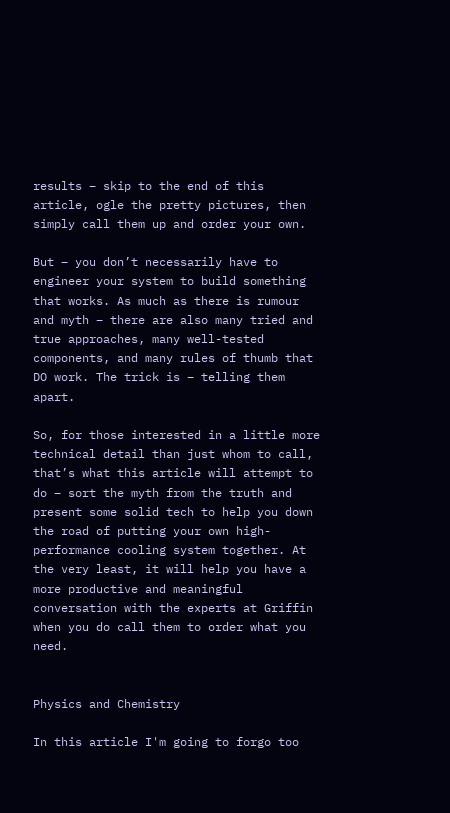results – skip to the end of this article, ogle the pretty pictures, then simply call them up and order your own.

But – you don’t necessarily have to engineer your system to build something that works. As much as there is rumour and myth – there are also many tried and true approaches, many well-tested components, and many rules of thumb that DO work. The trick is – telling them apart.

So, for those interested in a little more technical detail than just whom to call, that’s what this article will attempt to do – sort the myth from the truth and present some solid tech to help you down the road of putting your own high-performance cooling system together. At the very least, it will help you have a more productive and meaningful conversation with the experts at Griffin when you do call them to order what you need.


Physics and Chemistry

In this article I'm going to forgo too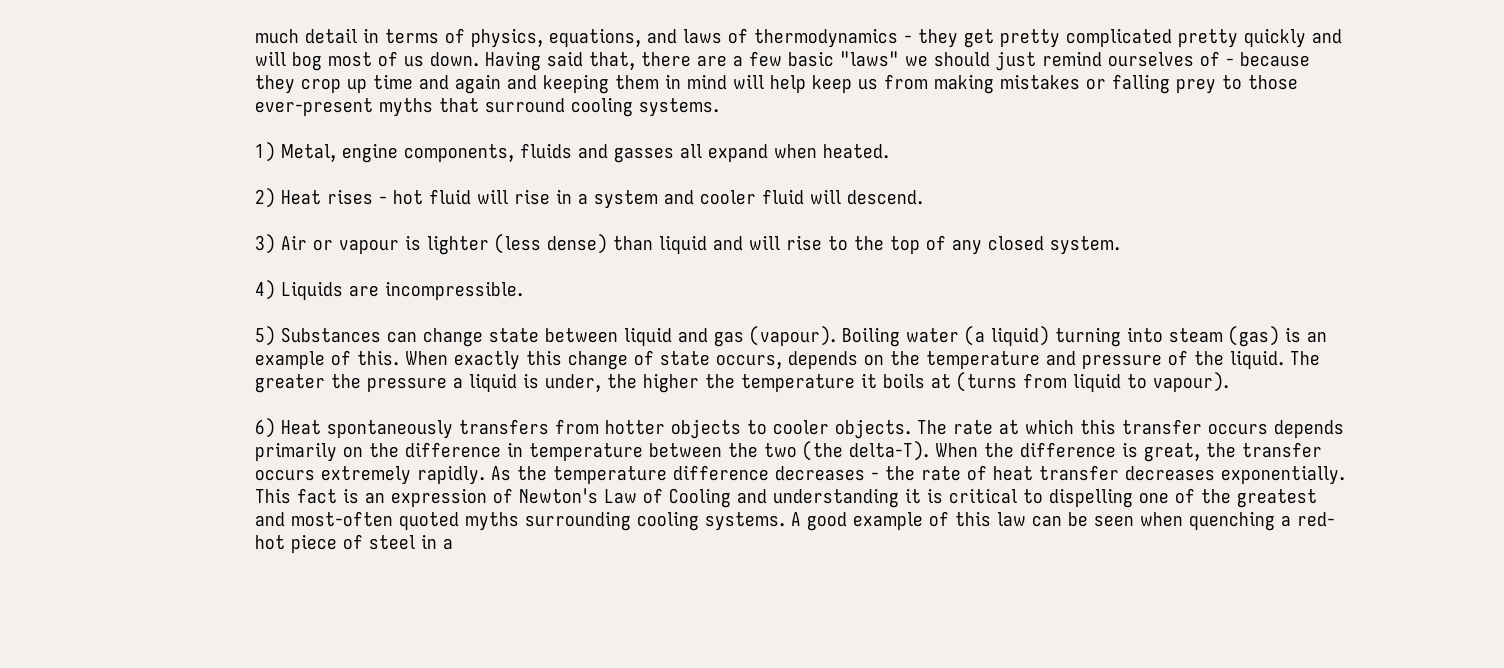much detail in terms of physics, equations, and laws of thermodynamics - they get pretty complicated pretty quickly and will bog most of us down. Having said that, there are a few basic "laws" we should just remind ourselves of - because they crop up time and again and keeping them in mind will help keep us from making mistakes or falling prey to those ever-present myths that surround cooling systems.

1) Metal, engine components, fluids and gasses all expand when heated.

2) Heat rises - hot fluid will rise in a system and cooler fluid will descend.

3) Air or vapour is lighter (less dense) than liquid and will rise to the top of any closed system.

4) Liquids are incompressible.

5) Substances can change state between liquid and gas (vapour). Boiling water (a liquid) turning into steam (gas) is an example of this. When exactly this change of state occurs, depends on the temperature and pressure of the liquid. The greater the pressure a liquid is under, the higher the temperature it boils at (turns from liquid to vapour).

6) Heat spontaneously transfers from hotter objects to cooler objects. The rate at which this transfer occurs depends primarily on the difference in temperature between the two (the delta-T). When the difference is great, the transfer occurs extremely rapidly. As the temperature difference decreases - the rate of heat transfer decreases exponentially. This fact is an expression of Newton's Law of Cooling and understanding it is critical to dispelling one of the greatest and most-often quoted myths surrounding cooling systems. A good example of this law can be seen when quenching a red-hot piece of steel in a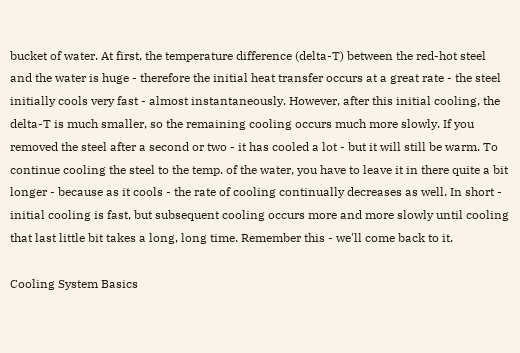bucket of water. At first, the temperature difference (delta-T) between the red-hot steel and the water is huge - therefore the initial heat transfer occurs at a great rate - the steel initially cools very fast - almost instantaneously. However, after this initial cooling, the delta-T is much smaller, so the remaining cooling occurs much more slowly. If you removed the steel after a second or two - it has cooled a lot - but it will still be warm. To continue cooling the steel to the temp. of the water, you have to leave it in there quite a bit longer - because as it cools - the rate of cooling continually decreases as well. In short - initial cooling is fast, but subsequent cooling occurs more and more slowly until cooling that last little bit takes a long, long time. Remember this - we'll come back to it.

Cooling System Basics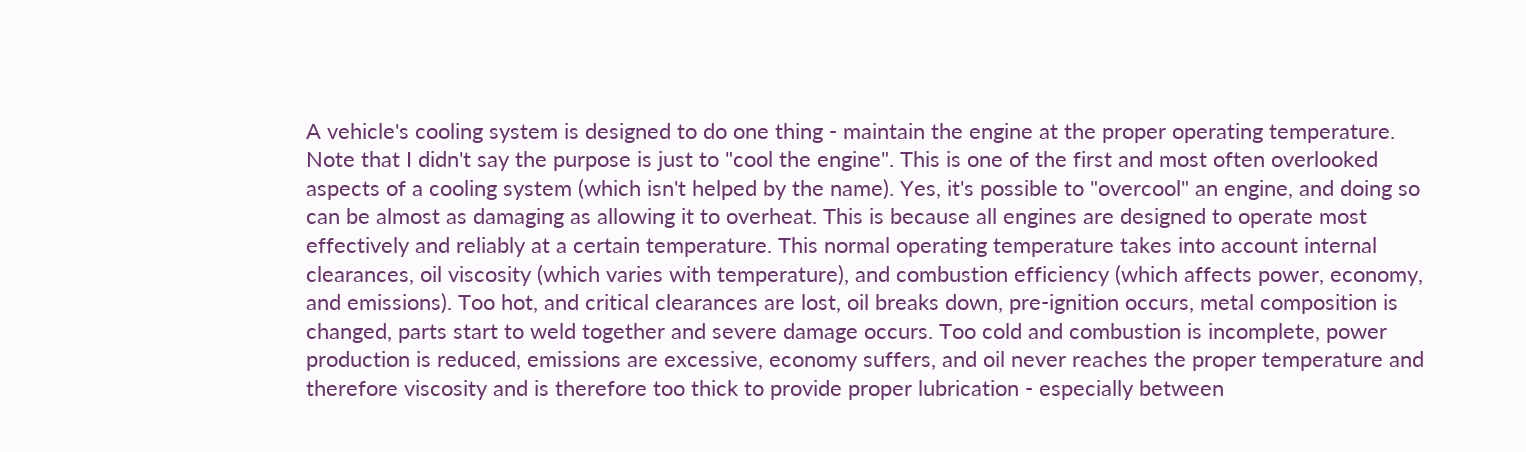A vehicle's cooling system is designed to do one thing - maintain the engine at the proper operating temperature. Note that I didn't say the purpose is just to "cool the engine". This is one of the first and most often overlooked aspects of a cooling system (which isn't helped by the name). Yes, it's possible to "overcool" an engine, and doing so can be almost as damaging as allowing it to overheat. This is because all engines are designed to operate most effectively and reliably at a certain temperature. This normal operating temperature takes into account internal clearances, oil viscosity (which varies with temperature), and combustion efficiency (which affects power, economy, and emissions). Too hot, and critical clearances are lost, oil breaks down, pre-ignition occurs, metal composition is changed, parts start to weld together and severe damage occurs. Too cold and combustion is incomplete, power production is reduced, emissions are excessive, economy suffers, and oil never reaches the proper temperature and therefore viscosity and is therefore too thick to provide proper lubrication - especially between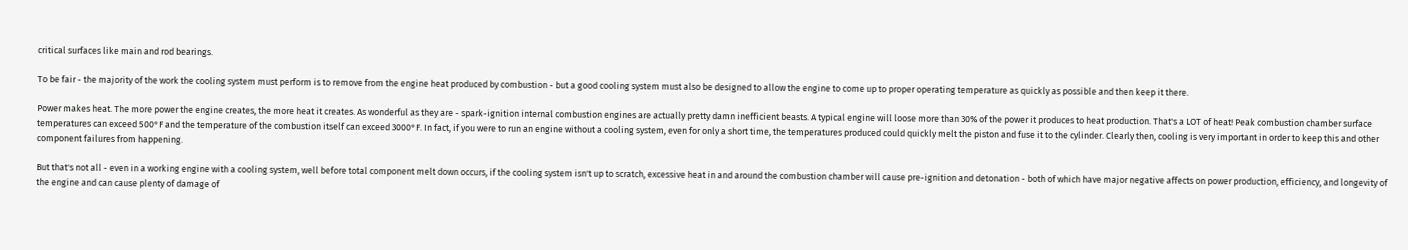critical surfaces like main and rod bearings.

To be fair - the majority of the work the cooling system must perform is to remove from the engine heat produced by combustion - but a good cooling system must also be designed to allow the engine to come up to proper operating temperature as quickly as possible and then keep it there.

Power makes heat. The more power the engine creates, the more heat it creates. As wonderful as they are - spark-ignition internal combustion engines are actually pretty damn inefficient beasts. A typical engine will loose more than 30% of the power it produces to heat production. That's a LOT of heat! Peak combustion chamber surface temperatures can exceed 500°F and the temperature of the combustion itself can exceed 3000°F. In fact, if you were to run an engine without a cooling system, even for only a short time, the temperatures produced could quickly melt the piston and fuse it to the cylinder. Clearly then, cooling is very important in order to keep this and other component failures from happening.

But that's not all - even in a working engine with a cooling system, well before total component melt down occurs, if the cooling system isn't up to scratch, excessive heat in and around the combustion chamber will cause pre-ignition and detonation - both of which have major negative affects on power production, efficiency, and longevity of the engine and can cause plenty of damage of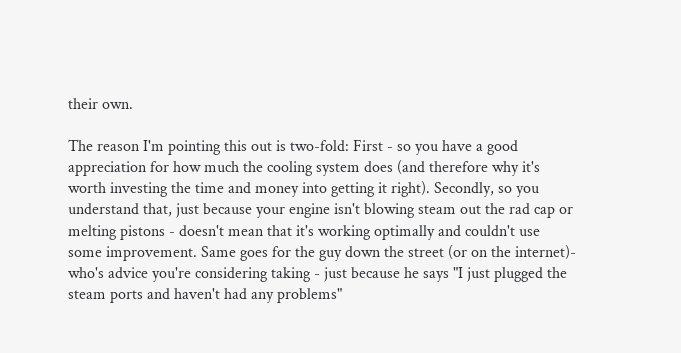their own.

The reason I'm pointing this out is two-fold: First - so you have a good appreciation for how much the cooling system does (and therefore why it's worth investing the time and money into getting it right). Secondly, so you understand that, just because your engine isn't blowing steam out the rad cap or melting pistons - doesn't mean that it's working optimally and couldn't use some improvement. Same goes for the guy down the street (or on the internet)- who's advice you're considering taking - just because he says "I just plugged the steam ports and haven't had any problems"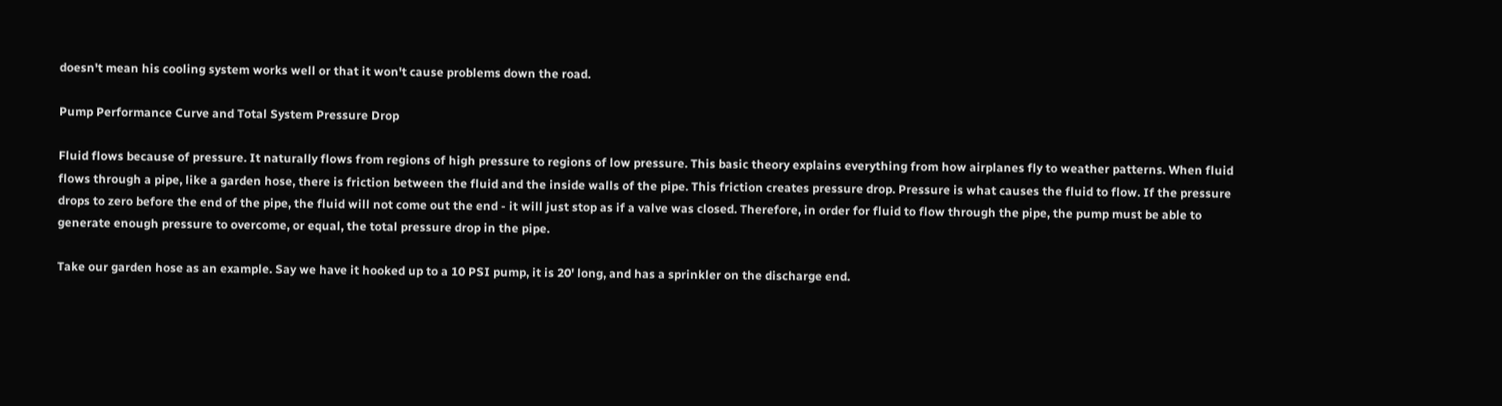doesn't mean his cooling system works well or that it won't cause problems down the road.

Pump Performance Curve and Total System Pressure Drop

Fluid flows because of pressure. It naturally flows from regions of high pressure to regions of low pressure. This basic theory explains everything from how airplanes fly to weather patterns. When fluid flows through a pipe, like a garden hose, there is friction between the fluid and the inside walls of the pipe. This friction creates pressure drop. Pressure is what causes the fluid to flow. If the pressure drops to zero before the end of the pipe, the fluid will not come out the end - it will just stop as if a valve was closed. Therefore, in order for fluid to flow through the pipe, the pump must be able to generate enough pressure to overcome, or equal, the total pressure drop in the pipe.

Take our garden hose as an example. Say we have it hooked up to a 10 PSI pump, it is 20' long, and has a sprinkler on the discharge end.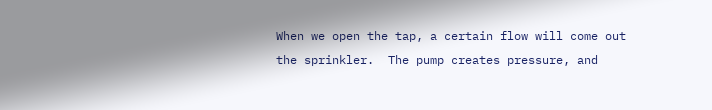When we open the tap, a certain flow will come out the sprinkler.  The pump creates pressure, and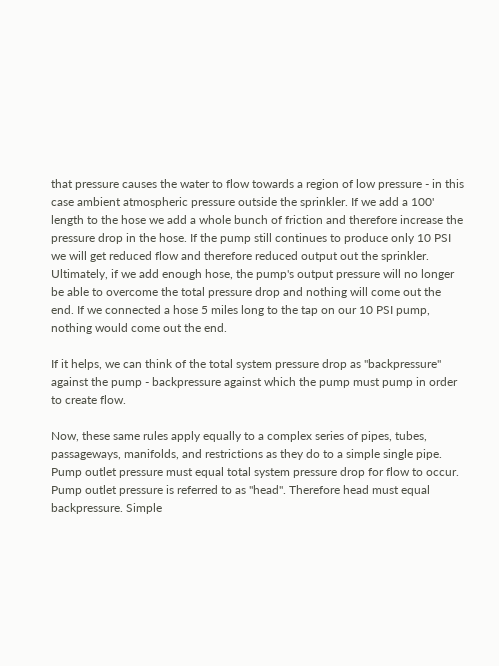that pressure causes the water to flow towards a region of low pressure - in this case ambient atmospheric pressure outside the sprinkler. If we add a 100' length to the hose we add a whole bunch of friction and therefore increase the pressure drop in the hose. If the pump still continues to produce only 10 PSI we will get reduced flow and therefore reduced output out the sprinkler. Ultimately, if we add enough hose, the pump's output pressure will no longer be able to overcome the total pressure drop and nothing will come out the end. If we connected a hose 5 miles long to the tap on our 10 PSI pump, nothing would come out the end.

If it helps, we can think of the total system pressure drop as "backpressure" against the pump - backpressure against which the pump must pump in order to create flow.

Now, these same rules apply equally to a complex series of pipes, tubes, passageways, manifolds, and restrictions as they do to a simple single pipe. Pump outlet pressure must equal total system pressure drop for flow to occur. Pump outlet pressure is referred to as "head". Therefore head must equal backpressure. Simple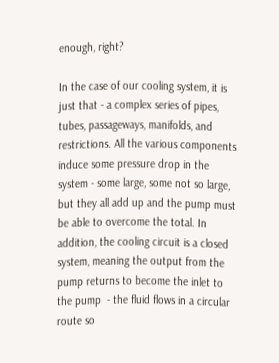enough, right?

In the case of our cooling system, it is just that - a complex series of pipes, tubes, passageways, manifolds, and restrictions. All the various components induce some pressure drop in the system - some large, some not so large, but they all add up and the pump must be able to overcome the total. In addition, the cooling circuit is a closed system, meaning the output from the pump returns to become the inlet to the pump  - the fluid flows in a circular route so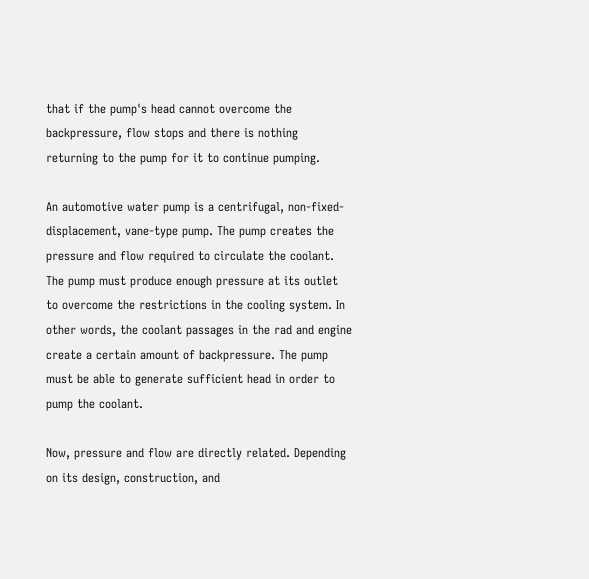that if the pump's head cannot overcome the backpressure, flow stops and there is nothing returning to the pump for it to continue pumping.

An automotive water pump is a centrifugal, non-fixed-displacement, vane-type pump. The pump creates the pressure and flow required to circulate the coolant. The pump must produce enough pressure at its outlet to overcome the restrictions in the cooling system. In other words, the coolant passages in the rad and engine create a certain amount of backpressure. The pump must be able to generate sufficient head in order to pump the coolant.

Now, pressure and flow are directly related. Depending on its design, construction, and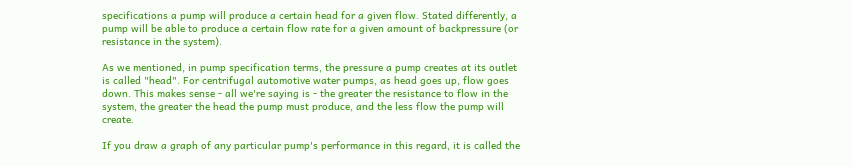specifications a pump will produce a certain head for a given flow. Stated differently, a pump will be able to produce a certain flow rate for a given amount of backpressure (or resistance in the system).

As we mentioned, in pump specification terms, the pressure a pump creates at its outlet is called "head". For centrifugal automotive water pumps, as head goes up, flow goes down. This makes sense - all we're saying is - the greater the resistance to flow in the system, the greater the head the pump must produce, and the less flow the pump will create.

If you draw a graph of any particular pump's performance in this regard, it is called the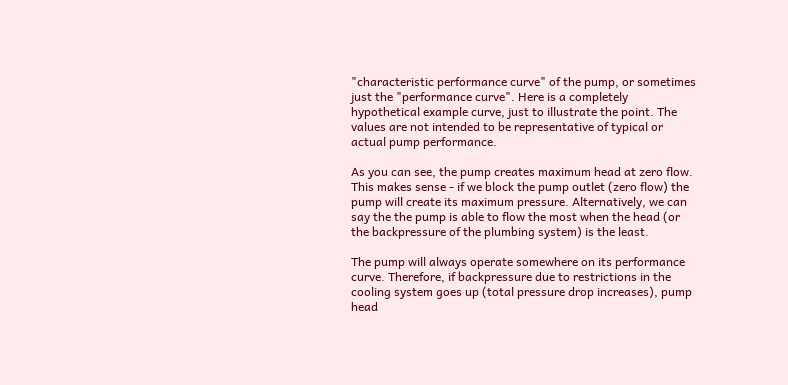"characteristic performance curve" of the pump, or sometimes just the "performance curve". Here is a completely hypothetical example curve, just to illustrate the point. The values are not intended to be representative of typical or actual pump performance.

As you can see, the pump creates maximum head at zero flow. This makes sense - if we block the pump outlet (zero flow) the pump will create its maximum pressure. Alternatively, we can say the the pump is able to flow the most when the head (or the backpressure of the plumbing system) is the least.

The pump will always operate somewhere on its performance curve. Therefore, if backpressure due to restrictions in the cooling system goes up (total pressure drop increases), pump head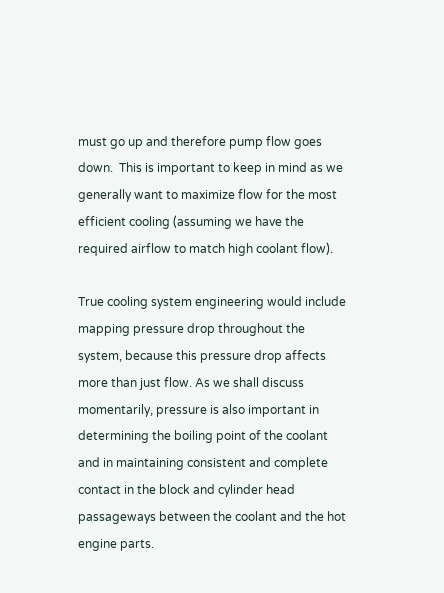must go up and therefore pump flow goes down.  This is important to keep in mind as we generally want to maximize flow for the most efficient cooling (assuming we have the required airflow to match high coolant flow).

True cooling system engineering would include mapping pressure drop throughout the system, because this pressure drop affects more than just flow. As we shall discuss momentarily, pressure is also important in determining the boiling point of the coolant and in maintaining consistent and complete contact in the block and cylinder head passageways between the coolant and the hot engine parts.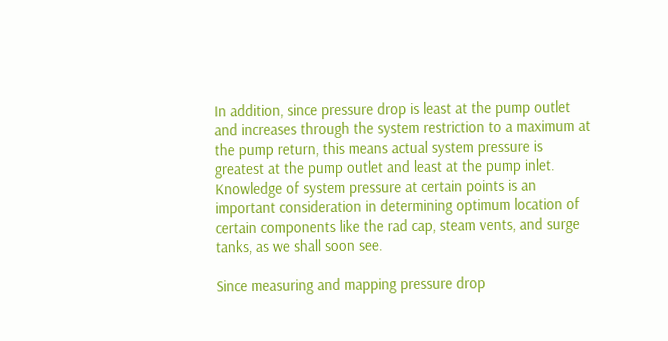In addition, since pressure drop is least at the pump outlet and increases through the system restriction to a maximum at the pump return, this means actual system pressure is greatest at the pump outlet and least at the pump inlet. Knowledge of system pressure at certain points is an important consideration in determining optimum location of certain components like the rad cap, steam vents, and surge tanks, as we shall soon see.

Since measuring and mapping pressure drop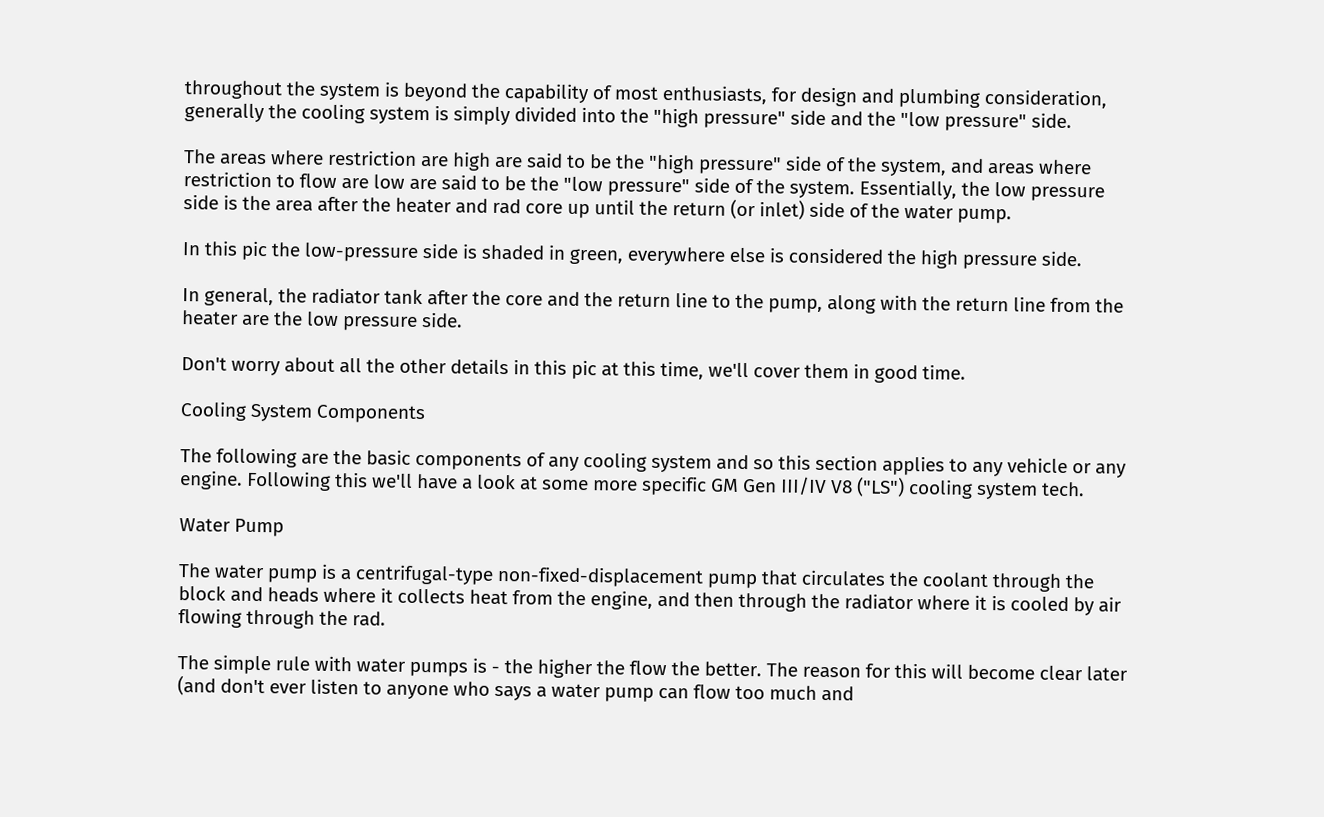throughout the system is beyond the capability of most enthusiasts, for design and plumbing consideration, generally the cooling system is simply divided into the "high pressure" side and the "low pressure" side.

The areas where restriction are high are said to be the "high pressure" side of the system, and areas where restriction to flow are low are said to be the "low pressure" side of the system. Essentially, the low pressure side is the area after the heater and rad core up until the return (or inlet) side of the water pump.

In this pic the low-pressure side is shaded in green, everywhere else is considered the high pressure side.

In general, the radiator tank after the core and the return line to the pump, along with the return line from the heater are the low pressure side.

Don't worry about all the other details in this pic at this time, we'll cover them in good time.

Cooling System Components

The following are the basic components of any cooling system and so this section applies to any vehicle or any engine. Following this we'll have a look at some more specific GM Gen III/IV V8 ("LS") cooling system tech.

Water Pump

The water pump is a centrifugal-type non-fixed-displacement pump that circulates the coolant through the block and heads where it collects heat from the engine, and then through the radiator where it is cooled by air flowing through the rad.

The simple rule with water pumps is - the higher the flow the better. The reason for this will become clear later (and don't ever listen to anyone who says a water pump can flow too much and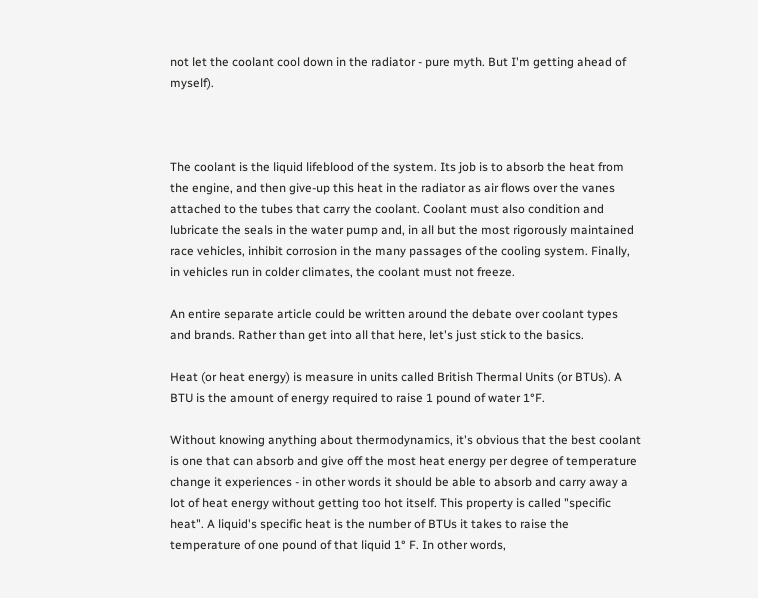not let the coolant cool down in the radiator - pure myth. But I'm getting ahead of myself).



The coolant is the liquid lifeblood of the system. Its job is to absorb the heat from the engine, and then give-up this heat in the radiator as air flows over the vanes attached to the tubes that carry the coolant. Coolant must also condition and lubricate the seals in the water pump and, in all but the most rigorously maintained race vehicles, inhibit corrosion in the many passages of the cooling system. Finally, in vehicles run in colder climates, the coolant must not freeze.

An entire separate article could be written around the debate over coolant types and brands. Rather than get into all that here, let's just stick to the basics.

Heat (or heat energy) is measure in units called British Thermal Units (or BTUs). A BTU is the amount of energy required to raise 1 pound of water 1°F.

Without knowing anything about thermodynamics, it's obvious that the best coolant is one that can absorb and give off the most heat energy per degree of temperature change it experiences - in other words it should be able to absorb and carry away a lot of heat energy without getting too hot itself. This property is called "specific heat". A liquid's specific heat is the number of BTUs it takes to raise the temperature of one pound of that liquid 1° F. In other words,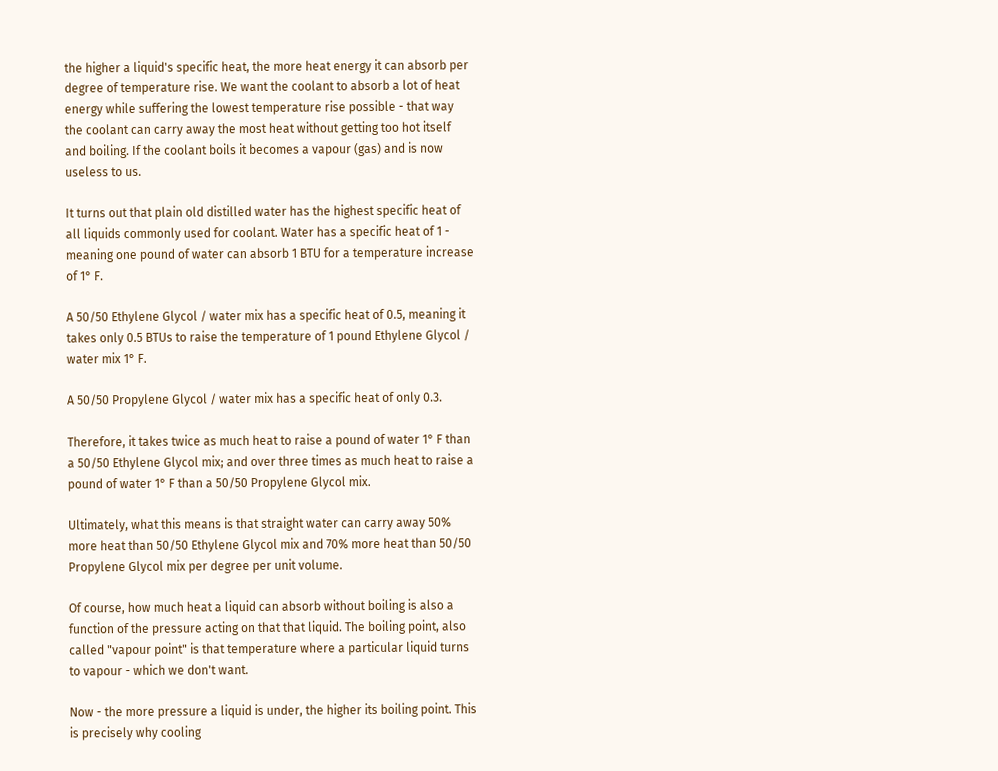the higher a liquid's specific heat, the more heat energy it can absorb per degree of temperature rise. We want the coolant to absorb a lot of heat energy while suffering the lowest temperature rise possible - that way the coolant can carry away the most heat without getting too hot itself and boiling. If the coolant boils it becomes a vapour (gas) and is now useless to us.

It turns out that plain old distilled water has the highest specific heat of all liquids commonly used for coolant. Water has a specific heat of 1 - meaning one pound of water can absorb 1 BTU for a temperature increase of 1° F.

A 50/50 Ethylene Glycol / water mix has a specific heat of 0.5, meaning it takes only 0.5 BTUs to raise the temperature of 1 pound Ethylene Glycol / water mix 1° F.

A 50/50 Propylene Glycol / water mix has a specific heat of only 0.3.

Therefore, it takes twice as much heat to raise a pound of water 1° F than a 50/50 Ethylene Glycol mix; and over three times as much heat to raise a pound of water 1° F than a 50/50 Propylene Glycol mix.

Ultimately, what this means is that straight water can carry away 50% more heat than 50/50 Ethylene Glycol mix and 70% more heat than 50/50 Propylene Glycol mix per degree per unit volume.

Of course, how much heat a liquid can absorb without boiling is also a function of the pressure acting on that that liquid. The boiling point, also called "vapour point" is that temperature where a particular liquid turns to vapour - which we don't want.

Now - the more pressure a liquid is under, the higher its boiling point. This is precisely why cooling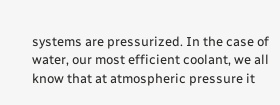systems are pressurized. In the case of water, our most efficient coolant, we all know that at atmospheric pressure it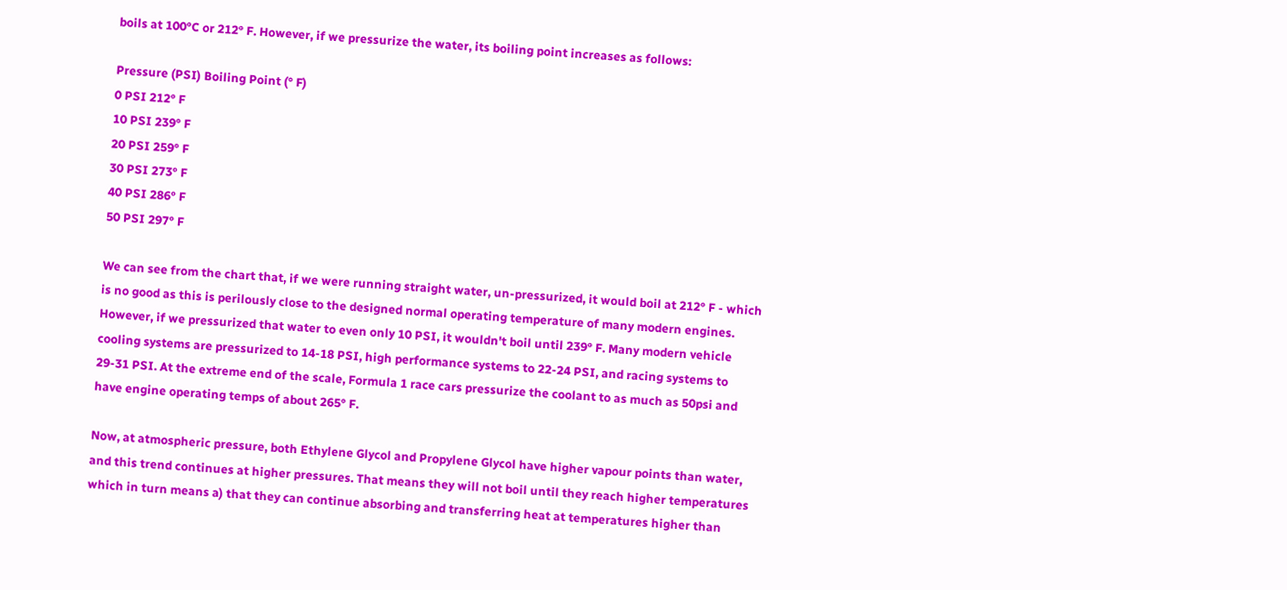boils at 100°C or 212° F. However, if we pressurize the water, its boiling point increases as follows:

Pressure (PSI) Boiling Point (° F)
0 PSI 212° F
10 PSI 239° F
20 PSI 259° F
30 PSI 273° F
40 PSI 286° F
50 PSI 297° F

We can see from the chart that, if we were running straight water, un-pressurized, it would boil at 212° F - which is no good as this is perilously close to the designed normal operating temperature of many modern engines. However, if we pressurized that water to even only 10 PSI, it wouldn't boil until 239° F. Many modern vehicle cooling systems are pressurized to 14-18 PSI, high performance systems to 22-24 PSI, and racing systems to 29-31 PSI. At the extreme end of the scale, Formula 1 race cars pressurize the coolant to as much as 50psi and have engine operating temps of about 265° F.

Now, at atmospheric pressure, both Ethylene Glycol and Propylene Glycol have higher vapour points than water, and this trend continues at higher pressures. That means they will not boil until they reach higher temperatures which in turn means a) that they can continue absorbing and transferring heat at temperatures higher than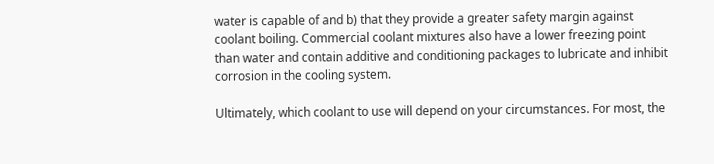water is capable of and b) that they provide a greater safety margin against coolant boiling. Commercial coolant mixtures also have a lower freezing point than water and contain additive and conditioning packages to lubricate and inhibit corrosion in the cooling system.

Ultimately, which coolant to use will depend on your circumstances. For most, the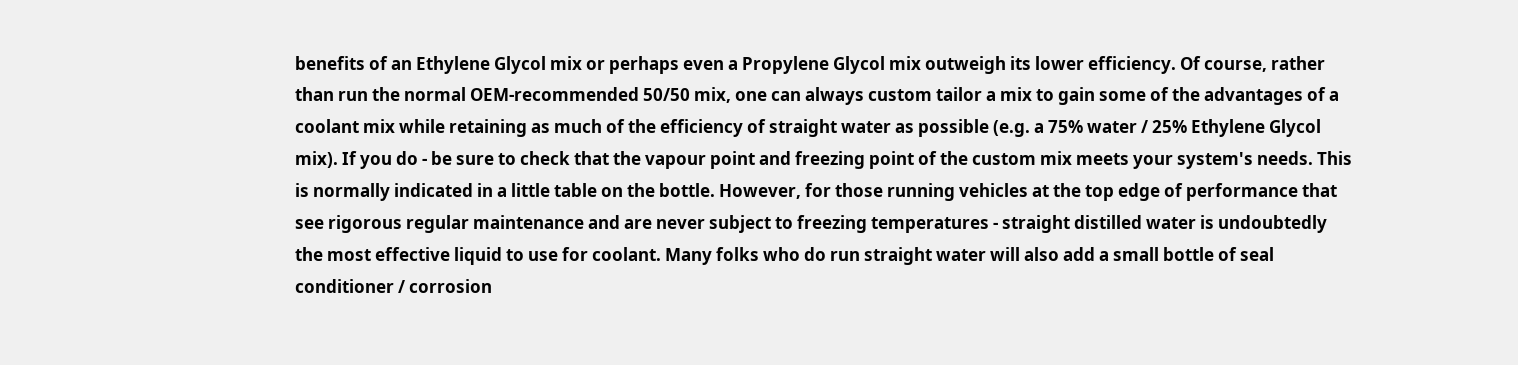benefits of an Ethylene Glycol mix or perhaps even a Propylene Glycol mix outweigh its lower efficiency. Of course, rather than run the normal OEM-recommended 50/50 mix, one can always custom tailor a mix to gain some of the advantages of a coolant mix while retaining as much of the efficiency of straight water as possible (e.g. a 75% water / 25% Ethylene Glycol mix). If you do - be sure to check that the vapour point and freezing point of the custom mix meets your system's needs. This is normally indicated in a little table on the bottle. However, for those running vehicles at the top edge of performance that see rigorous regular maintenance and are never subject to freezing temperatures - straight distilled water is undoubtedly the most effective liquid to use for coolant. Many folks who do run straight water will also add a small bottle of seal conditioner / corrosion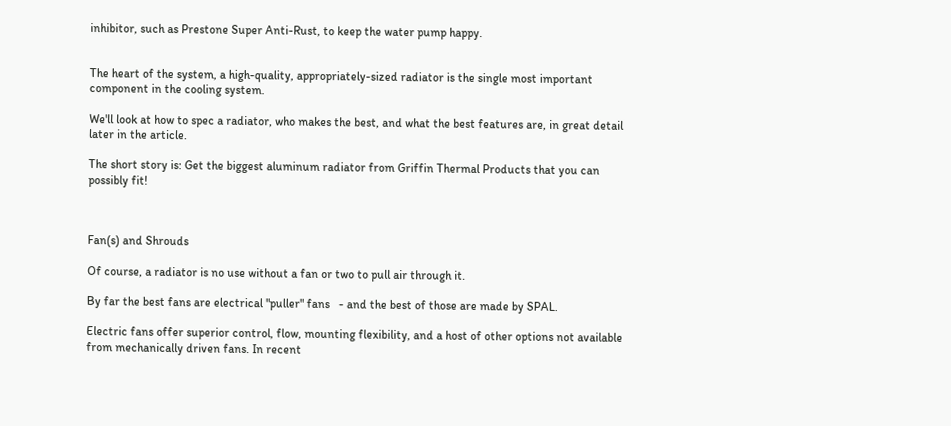inhibitor, such as Prestone Super Anti-Rust, to keep the water pump happy.


The heart of the system, a high-quality, appropriately-sized radiator is the single most important component in the cooling system.

We'll look at how to spec a radiator, who makes the best, and what the best features are, in great detail later in the article.

The short story is: Get the biggest aluminum radiator from Griffin Thermal Products that you can possibly fit!



Fan(s) and Shrouds

Of course, a radiator is no use without a fan or two to pull air through it.

By far the best fans are electrical "puller" fans   - and the best of those are made by SPAL.

Electric fans offer superior control, flow, mounting flexibility, and a host of other options not available from mechanically driven fans. In recent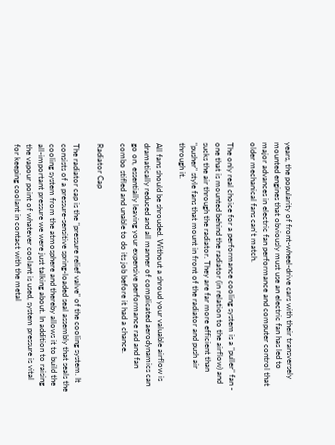years, the popularity of front-wheel-drive cars with their transversely mounted engines that obviously must use an electric fan has led to major advances in electric fan performance and computer control that older mechanical fans can't match.

The only real choice for a performance cooling system is a "puller" fan - one that is mounted behind the radiator (in relation to the airflow) and sucks the air through the radiator. They are far more efficient than "pusher" style fans that mount in front of the radiator and push air through it.

All fans should be shrouded. Without a shroud your valuable airflow is dramatically reduced and all manner of complicated aerodynamics can go on, essentially leaving your expensive performance rad and fan combo stifled and unable to do its job before it had a chance.

Radiator Cap

The radiator cap is the "pressure relief valve" of the cooling system. It consists of a pressure-sensitive spring-loaded seal assembly that seals the cooling system from the atmosphere and thereby allows it to build the all-important pressure we were just talking about. In addition to raising the vapour point of whatever coolant is used, system pressure is vital for keeping coolant in contact with the metal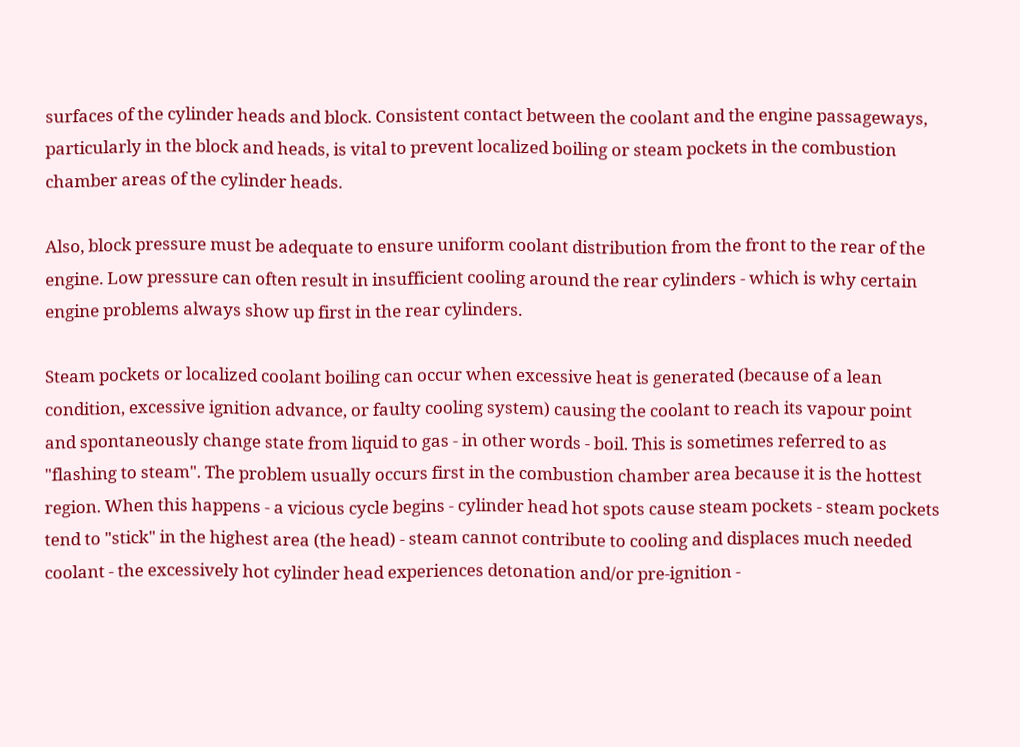surfaces of the cylinder heads and block. Consistent contact between the coolant and the engine passageways, particularly in the block and heads, is vital to prevent localized boiling or steam pockets in the combustion chamber areas of the cylinder heads.

Also, block pressure must be adequate to ensure uniform coolant distribution from the front to the rear of the engine. Low pressure can often result in insufficient cooling around the rear cylinders - which is why certain engine problems always show up first in the rear cylinders.

Steam pockets or localized coolant boiling can occur when excessive heat is generated (because of a lean condition, excessive ignition advance, or faulty cooling system) causing the coolant to reach its vapour point and spontaneously change state from liquid to gas - in other words - boil. This is sometimes referred to as "flashing to steam". The problem usually occurs first in the combustion chamber area because it is the hottest region. When this happens - a vicious cycle begins - cylinder head hot spots cause steam pockets - steam pockets tend to "stick" in the highest area (the head) - steam cannot contribute to cooling and displaces much needed coolant - the excessively hot cylinder head experiences detonation and/or pre-ignition -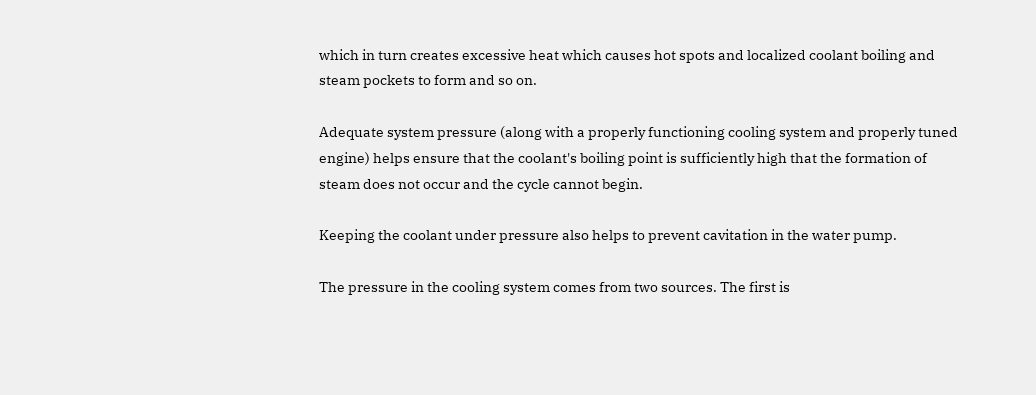which in turn creates excessive heat which causes hot spots and localized coolant boiling and steam pockets to form and so on.

Adequate system pressure (along with a properly functioning cooling system and properly tuned engine) helps ensure that the coolant's boiling point is sufficiently high that the formation of steam does not occur and the cycle cannot begin.

Keeping the coolant under pressure also helps to prevent cavitation in the water pump.

The pressure in the cooling system comes from two sources. The first is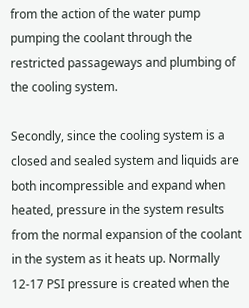from the action of the water pump pumping the coolant through the restricted passageways and plumbing of the cooling system.

Secondly, since the cooling system is a closed and sealed system and liquids are both incompressible and expand when heated, pressure in the system results from the normal expansion of the coolant in the system as it heats up. Normally 12-17 PSI pressure is created when the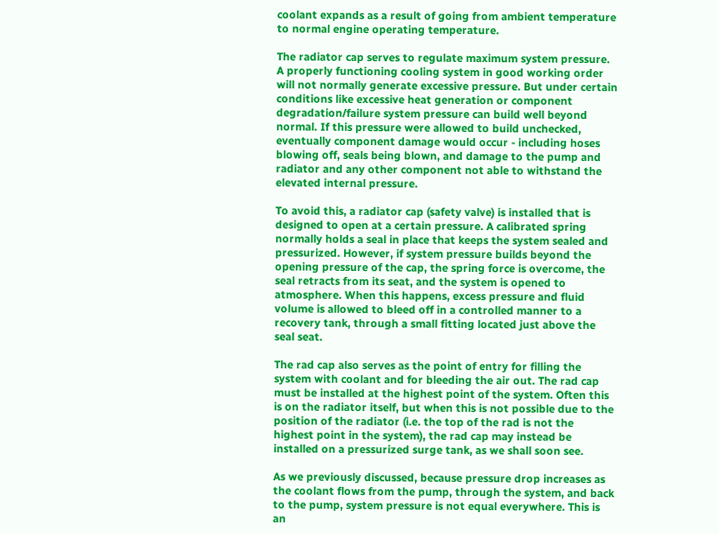coolant expands as a result of going from ambient temperature to normal engine operating temperature.

The radiator cap serves to regulate maximum system pressure. A properly functioning cooling system in good working order will not normally generate excessive pressure. But under certain conditions like excessive heat generation or component degradation/failure system pressure can build well beyond normal. If this pressure were allowed to build unchecked, eventually component damage would occur - including hoses blowing off, seals being blown, and damage to the pump and radiator and any other component not able to withstand the elevated internal pressure.

To avoid this, a radiator cap (safety valve) is installed that is designed to open at a certain pressure. A calibrated spring normally holds a seal in place that keeps the system sealed and pressurized. However, if system pressure builds beyond the opening pressure of the cap, the spring force is overcome, the seal retracts from its seat, and the system is opened to atmosphere. When this happens, excess pressure and fluid volume is allowed to bleed off in a controlled manner to a recovery tank, through a small fitting located just above the seal seat.

The rad cap also serves as the point of entry for filling the system with coolant and for bleeding the air out. The rad cap must be installed at the highest point of the system. Often this is on the radiator itself, but when this is not possible due to the position of the radiator (i.e. the top of the rad is not the highest point in the system), the rad cap may instead be installed on a pressurized surge tank, as we shall soon see.

As we previously discussed, because pressure drop increases as the coolant flows from the pump, through the system, and back to the pump, system pressure is not equal everywhere. This is an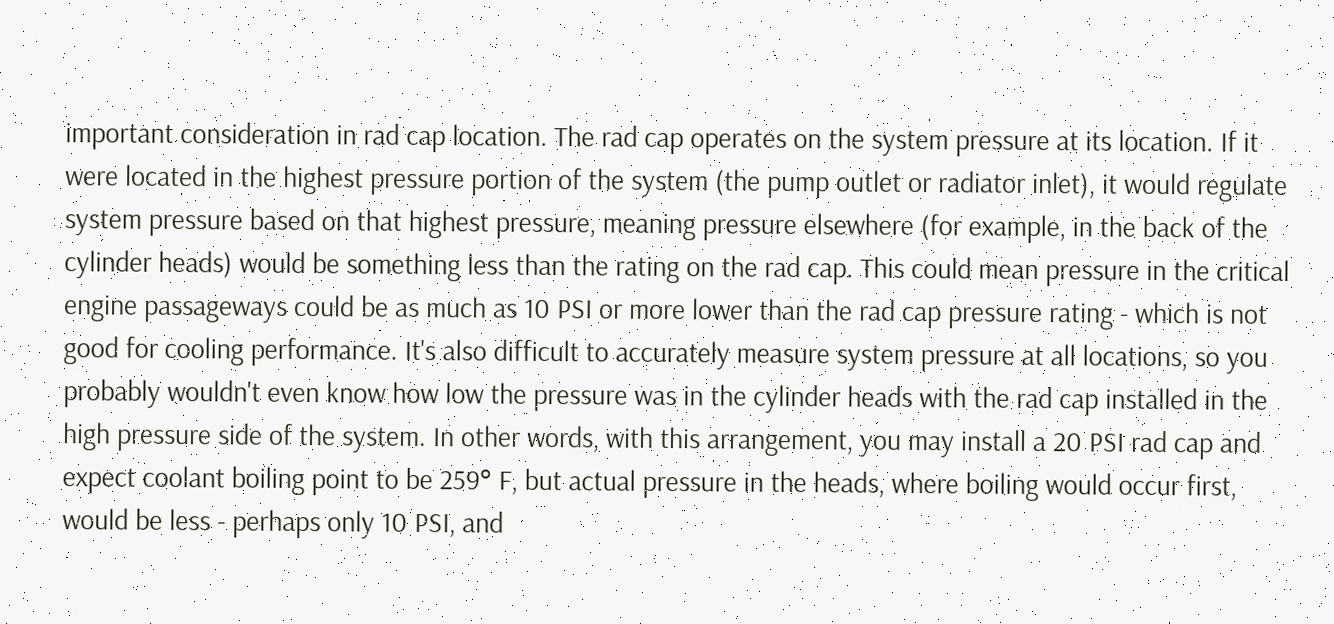important consideration in rad cap location. The rad cap operates on the system pressure at its location. If it were located in the highest pressure portion of the system (the pump outlet or radiator inlet), it would regulate system pressure based on that highest pressure, meaning pressure elsewhere (for example, in the back of the cylinder heads) would be something less than the rating on the rad cap. This could mean pressure in the critical engine passageways could be as much as 10 PSI or more lower than the rad cap pressure rating - which is not good for cooling performance. It's also difficult to accurately measure system pressure at all locations, so you probably wouldn't even know how low the pressure was in the cylinder heads with the rad cap installed in the high pressure side of the system. In other words, with this arrangement, you may install a 20 PSI rad cap and expect coolant boiling point to be 259° F, but actual pressure in the heads, where boiling would occur first, would be less - perhaps only 10 PSI, and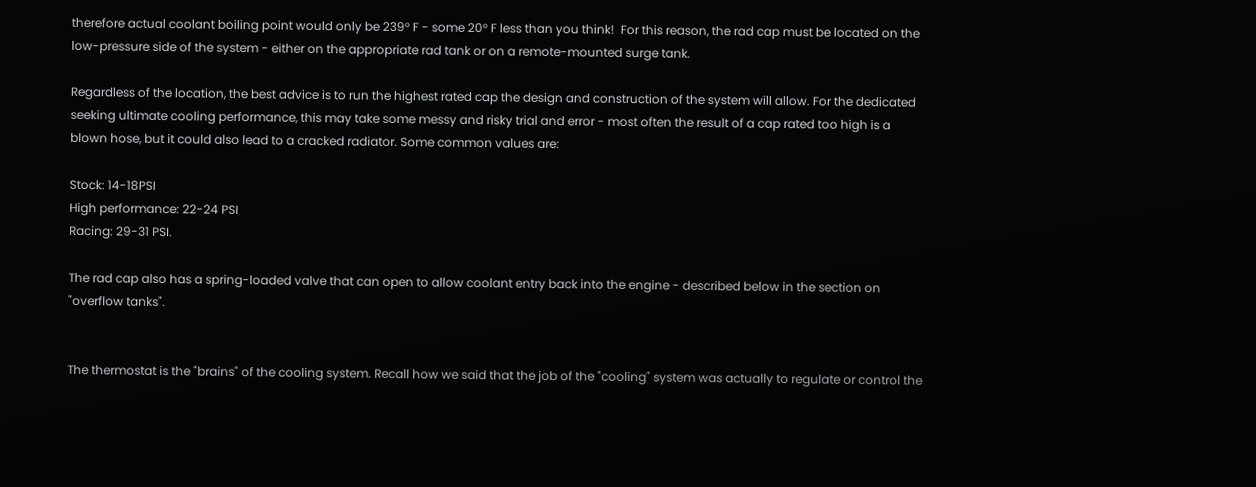therefore actual coolant boiling point would only be 239° F - some 20° F less than you think!  For this reason, the rad cap must be located on the low-pressure side of the system - either on the appropriate rad tank or on a remote-mounted surge tank.

Regardless of the location, the best advice is to run the highest rated cap the design and construction of the system will allow. For the dedicated seeking ultimate cooling performance, this may take some messy and risky trial and error - most often the result of a cap rated too high is a blown hose, but it could also lead to a cracked radiator. Some common values are:

Stock: 14-18PSI
High performance: 22-24 PSI
Racing: 29-31 PSI.

The rad cap also has a spring-loaded valve that can open to allow coolant entry back into the engine - described below in the section on "overflow tanks".


The thermostat is the "brains" of the cooling system. Recall how we said that the job of the "cooling" system was actually to regulate or control the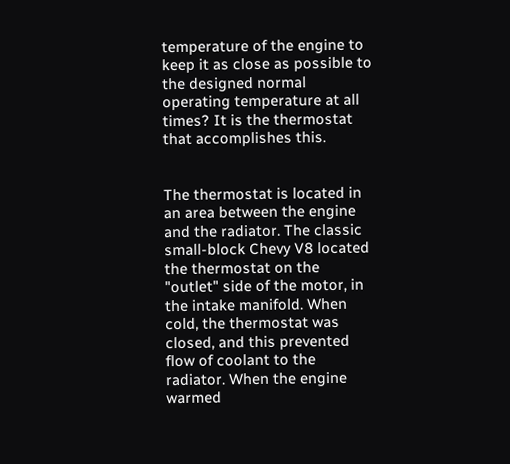temperature of the engine to keep it as close as possible to the designed normal operating temperature at all times? It is the thermostat that accomplishes this.


The thermostat is located in an area between the engine and the radiator. The classic small-block Chevy V8 located the thermostat on the "outlet" side of the motor, in the intake manifold. When cold, the thermostat was closed, and this prevented flow of coolant to the radiator. When the engine warmed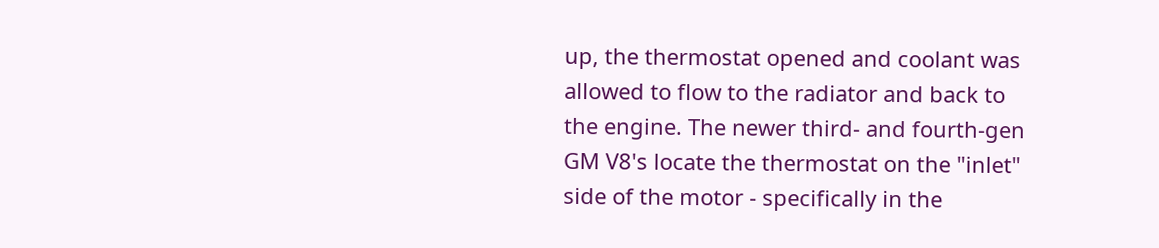up, the thermostat opened and coolant was allowed to flow to the radiator and back to the engine. The newer third- and fourth-gen GM V8's locate the thermostat on the "inlet" side of the motor - specifically in the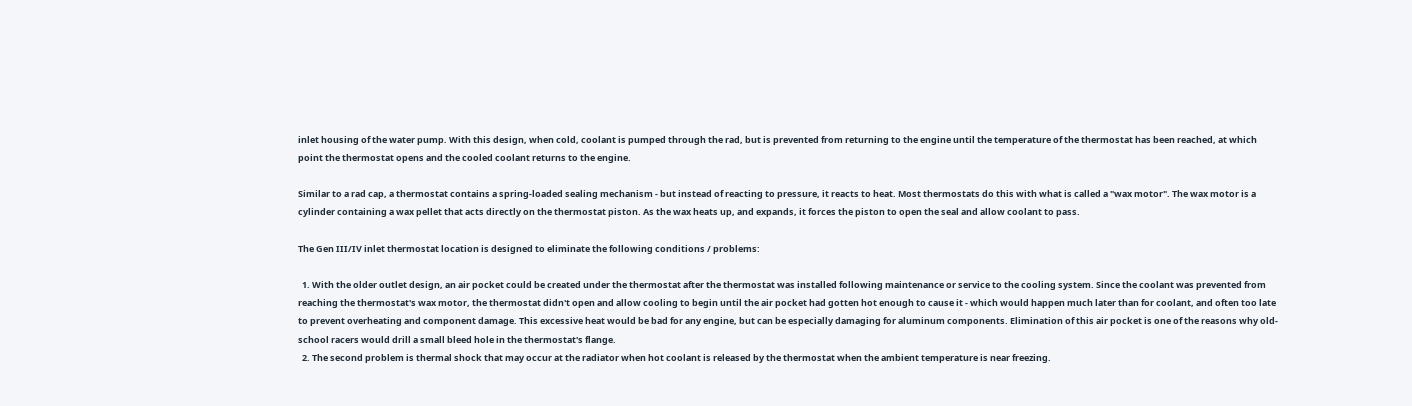inlet housing of the water pump. With this design, when cold, coolant is pumped through the rad, but is prevented from returning to the engine until the temperature of the thermostat has been reached, at which point the thermostat opens and the cooled coolant returns to the engine.

Similar to a rad cap, a thermostat contains a spring-loaded sealing mechanism - but instead of reacting to pressure, it reacts to heat. Most thermostats do this with what is called a "wax motor". The wax motor is a cylinder containing a wax pellet that acts directly on the thermostat piston. As the wax heats up, and expands, it forces the piston to open the seal and allow coolant to pass.

The Gen III/IV inlet thermostat location is designed to eliminate the following conditions / problems:

  1. With the older outlet design, an air pocket could be created under the thermostat after the thermostat was installed following maintenance or service to the cooling system. Since the coolant was prevented from reaching the thermostat's wax motor, the thermostat didn't open and allow cooling to begin until the air pocket had gotten hot enough to cause it - which would happen much later than for coolant, and often too late to prevent overheating and component damage. This excessive heat would be bad for any engine, but can be especially damaging for aluminum components. Elimination of this air pocket is one of the reasons why old-school racers would drill a small bleed hole in the thermostat's flange.
  2. The second problem is thermal shock that may occur at the radiator when hot coolant is released by the thermostat when the ambient temperature is near freezing.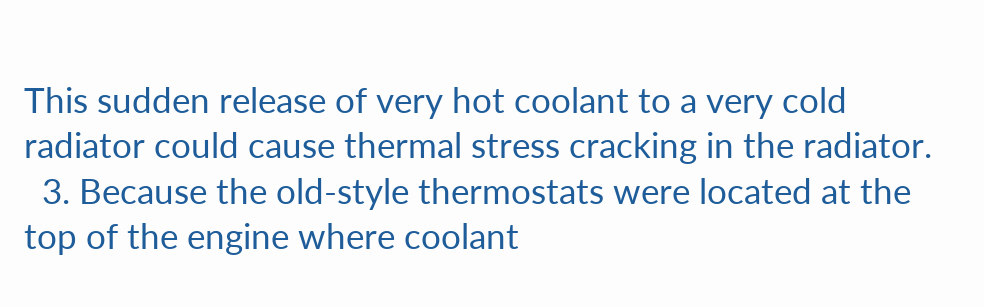This sudden release of very hot coolant to a very cold radiator could cause thermal stress cracking in the radiator.
  3. Because the old-style thermostats were located at the top of the engine where coolant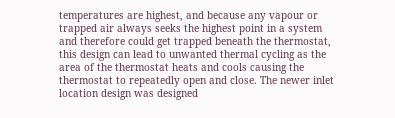temperatures are highest, and because any vapour or trapped air always seeks the highest point in a system and therefore could get trapped beneath the thermostat, this design can lead to unwanted thermal cycling as the area of the thermostat heats and cools causing the thermostat to repeatedly open and close. The newer inlet location design was designed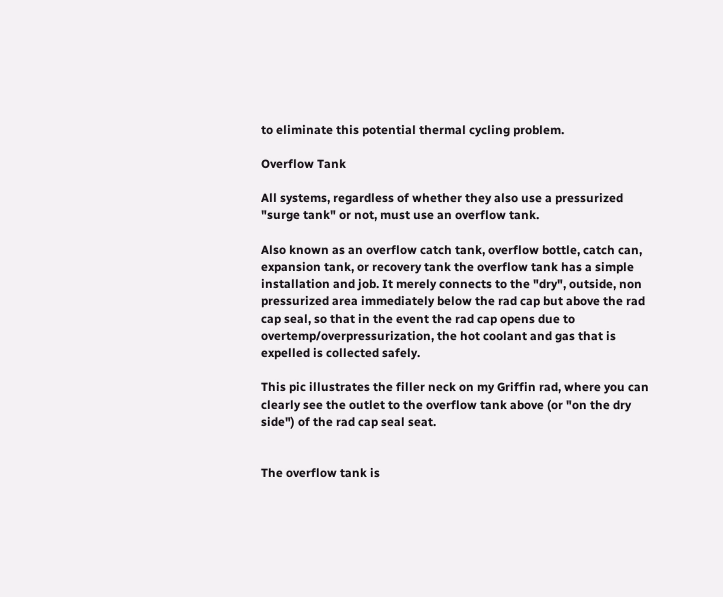to eliminate this potential thermal cycling problem.

Overflow Tank

All systems, regardless of whether they also use a pressurized "surge tank" or not, must use an overflow tank.

Also known as an overflow catch tank, overflow bottle, catch can, expansion tank, or recovery tank the overflow tank has a simple installation and job. It merely connects to the "dry", outside, non pressurized area immediately below the rad cap but above the rad cap seal, so that in the event the rad cap opens due to overtemp/overpressurization, the hot coolant and gas that is expelled is collected safely.

This pic illustrates the filler neck on my Griffin rad, where you can clearly see the outlet to the overflow tank above (or "on the dry side") of the rad cap seal seat.


The overflow tank is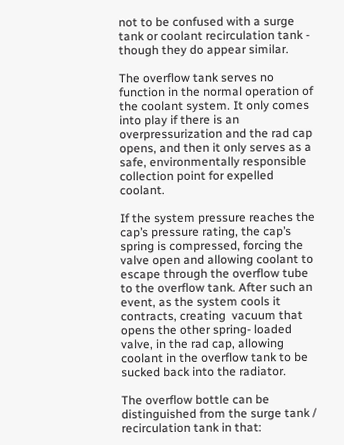not to be confused with a surge tank or coolant recirculation tank - though they do appear similar.

The overflow tank serves no function in the normal operation of the coolant system. It only comes into play if there is an overpressurization and the rad cap opens, and then it only serves as a safe, environmentally responsible collection point for expelled coolant.

If the system pressure reaches the cap’s pressure rating, the cap’s spring is compressed, forcing the valve open and allowing coolant to escape through the overflow tube to the overflow tank. After such an event, as the system cools it contracts, creating  vacuum that opens the other spring- loaded valve, in the rad cap, allowing coolant in the overflow tank to be sucked back into the radiator.

The overflow bottle can be distinguished from the surge tank / recirculation tank in that: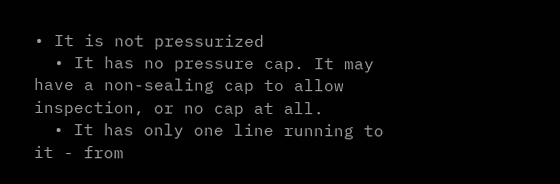• It is not pressurized
  • It has no pressure cap. It may have a non-sealing cap to allow inspection, or no cap at all.
  • It has only one line running to it - from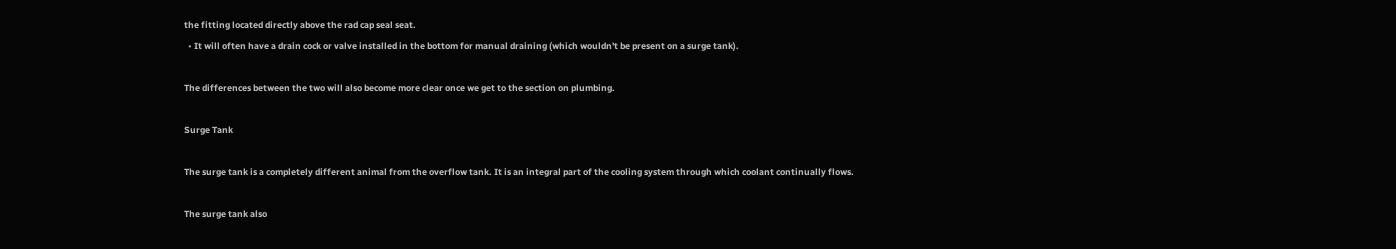the fitting located directly above the rad cap seal seat.
  • It will often have a drain cock or valve installed in the bottom for manual draining (which wouldn't be present on a surge tank).

The differences between the two will also become more clear once we get to the section on plumbing.

Surge Tank

The surge tank is a completely different animal from the overflow tank. It is an integral part of the cooling system through which coolant continually flows.

The surge tank also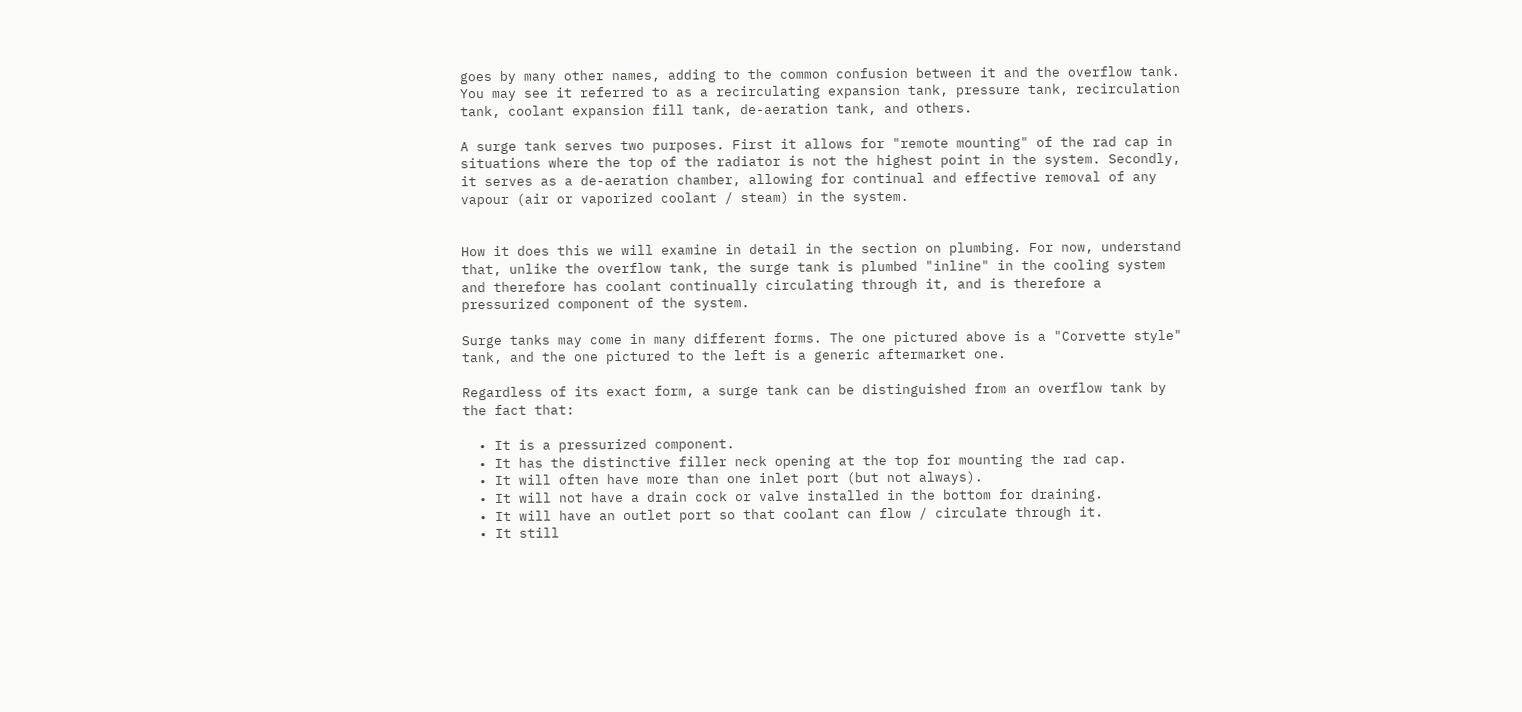goes by many other names, adding to the common confusion between it and the overflow tank. You may see it referred to as a recirculating expansion tank, pressure tank, recirculation tank, coolant expansion fill tank, de-aeration tank, and others.

A surge tank serves two purposes. First it allows for "remote mounting" of the rad cap in situations where the top of the radiator is not the highest point in the system. Secondly, it serves as a de-aeration chamber, allowing for continual and effective removal of any vapour (air or vaporized coolant / steam) in the system.


How it does this we will examine in detail in the section on plumbing. For now, understand that, unlike the overflow tank, the surge tank is plumbed "inline" in the cooling system and therefore has coolant continually circulating through it, and is therefore a pressurized component of the system.

Surge tanks may come in many different forms. The one pictured above is a "Corvette style" tank, and the one pictured to the left is a generic aftermarket one.

Regardless of its exact form, a surge tank can be distinguished from an overflow tank by the fact that:

  • It is a pressurized component.
  • It has the distinctive filler neck opening at the top for mounting the rad cap.
  • It will often have more than one inlet port (but not always).
  • It will not have a drain cock or valve installed in the bottom for draining.
  • It will have an outlet port so that coolant can flow / circulate through it.
  • It still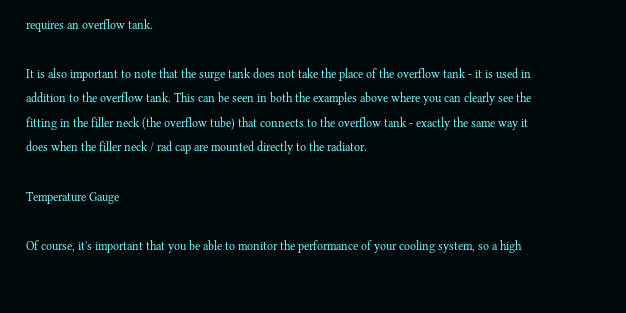requires an overflow tank.

It is also important to note that the surge tank does not take the place of the overflow tank - it is used in addition to the overflow tank. This can be seen in both the examples above where you can clearly see the fitting in the filler neck (the overflow tube) that connects to the overflow tank - exactly the same way it does when the filler neck / rad cap are mounted directly to the radiator.

Temperature Gauge

Of course, it's important that you be able to monitor the performance of your cooling system, so a high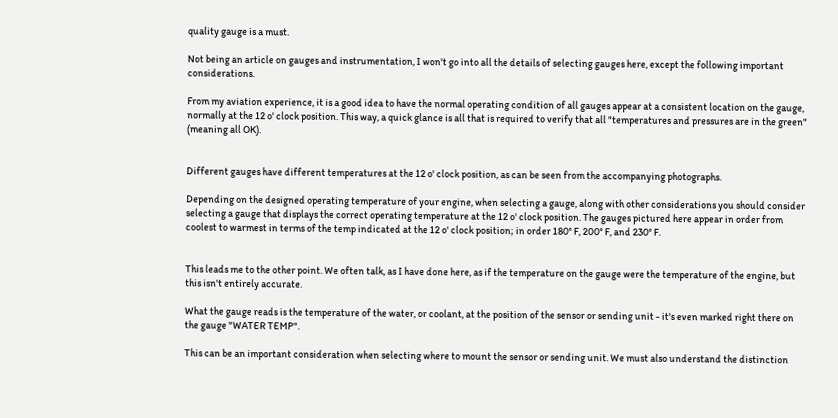quality gauge is a must.

Not being an article on gauges and instrumentation, I won't go into all the details of selecting gauges here, except the following important considerations.

From my aviation experience, it is a good idea to have the normal operating condition of all gauges appear at a consistent location on the gauge, normally at the 12 o' clock position. This way, a quick glance is all that is required to verify that all "temperatures and pressures are in the green" (meaning all OK).


Different gauges have different temperatures at the 12 o' clock position, as can be seen from the accompanying photographs.

Depending on the designed operating temperature of your engine, when selecting a gauge, along with other considerations you should consider selecting a gauge that displays the correct operating temperature at the 12 o' clock position. The gauges pictured here appear in order from coolest to warmest in terms of the temp indicated at the 12 o' clock position; in order 180° F, 200° F, and 230° F.


This leads me to the other point. We often talk, as I have done here, as if the temperature on the gauge were the temperature of the engine, but this isn't entirely accurate.

What the gauge reads is the temperature of the water, or coolant, at the position of the sensor or sending unit - it's even marked right there on the gauge "WATER TEMP".

This can be an important consideration when selecting where to mount the sensor or sending unit. We must also understand the distinction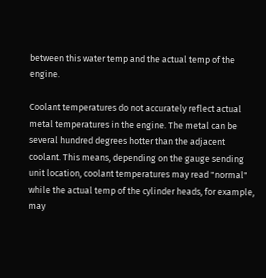between this water temp and the actual temp of the engine.

Coolant temperatures do not accurately reflect actual metal temperatures in the engine. The metal can be several hundred degrees hotter than the adjacent coolant. This means, depending on the gauge sending unit location, coolant temperatures may read "normal" while the actual temp of the cylinder heads, for example, may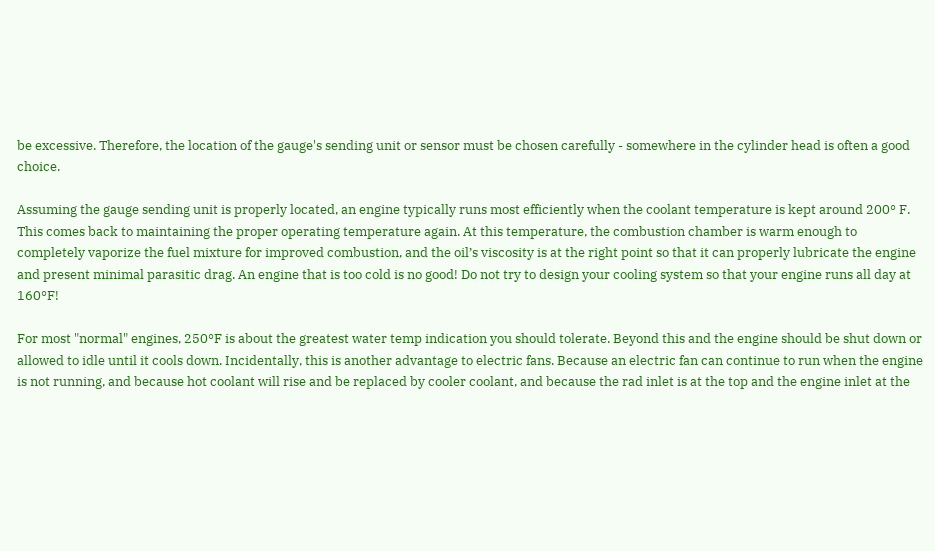be excessive. Therefore, the location of the gauge's sending unit or sensor must be chosen carefully - somewhere in the cylinder head is often a good choice.

Assuming the gauge sending unit is properly located, an engine typically runs most efficiently when the coolant temperature is kept around 200° F. This comes back to maintaining the proper operating temperature again. At this temperature, the combustion chamber is warm enough to completely vaporize the fuel mixture for improved combustion, and the oil’s viscosity is at the right point so that it can properly lubricate the engine and present minimal parasitic drag. An engine that is too cold is no good! Do not try to design your cooling system so that your engine runs all day at 160°F!

For most "normal" engines, 250°F is about the greatest water temp indication you should tolerate. Beyond this and the engine should be shut down or allowed to idle until it cools down. Incidentally, this is another advantage to electric fans. Because an electric fan can continue to run when the engine is not running, and because hot coolant will rise and be replaced by cooler coolant, and because the rad inlet is at the top and the engine inlet at the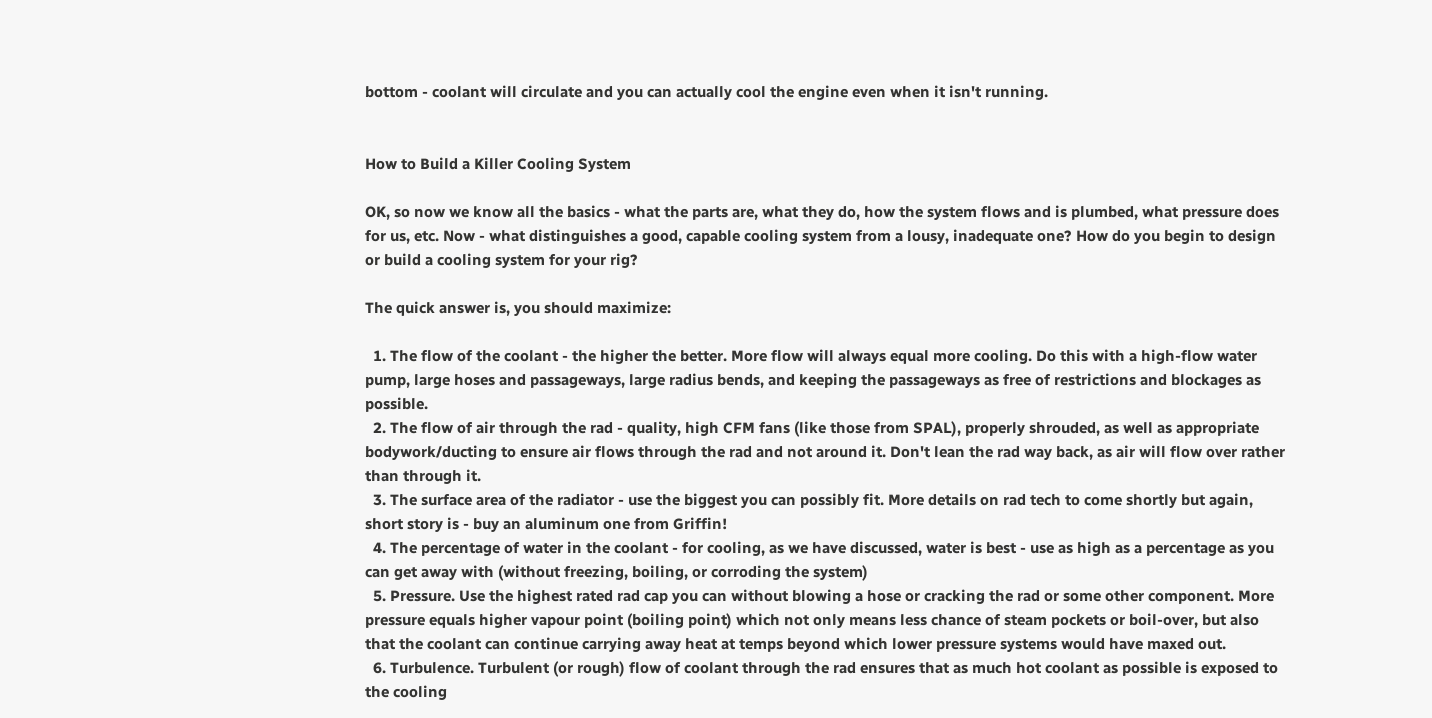bottom - coolant will circulate and you can actually cool the engine even when it isn't running.


How to Build a Killer Cooling System

OK, so now we know all the basics - what the parts are, what they do, how the system flows and is plumbed, what pressure does for us, etc. Now - what distinguishes a good, capable cooling system from a lousy, inadequate one? How do you begin to design or build a cooling system for your rig?

The quick answer is, you should maximize:

  1. The flow of the coolant - the higher the better. More flow will always equal more cooling. Do this with a high-flow water pump, large hoses and passageways, large radius bends, and keeping the passageways as free of restrictions and blockages as possible.
  2. The flow of air through the rad - quality, high CFM fans (like those from SPAL), properly shrouded, as well as appropriate bodywork/ducting to ensure air flows through the rad and not around it. Don't lean the rad way back, as air will flow over rather than through it.
  3. The surface area of the radiator - use the biggest you can possibly fit. More details on rad tech to come shortly but again, short story is - buy an aluminum one from Griffin!
  4. The percentage of water in the coolant - for cooling, as we have discussed, water is best - use as high as a percentage as you can get away with (without freezing, boiling, or corroding the system)
  5. Pressure. Use the highest rated rad cap you can without blowing a hose or cracking the rad or some other component. More pressure equals higher vapour point (boiling point) which not only means less chance of steam pockets or boil-over, but also that the coolant can continue carrying away heat at temps beyond which lower pressure systems would have maxed out.
  6. Turbulence. Turbulent (or rough) flow of coolant through the rad ensures that as much hot coolant as possible is exposed to the cooling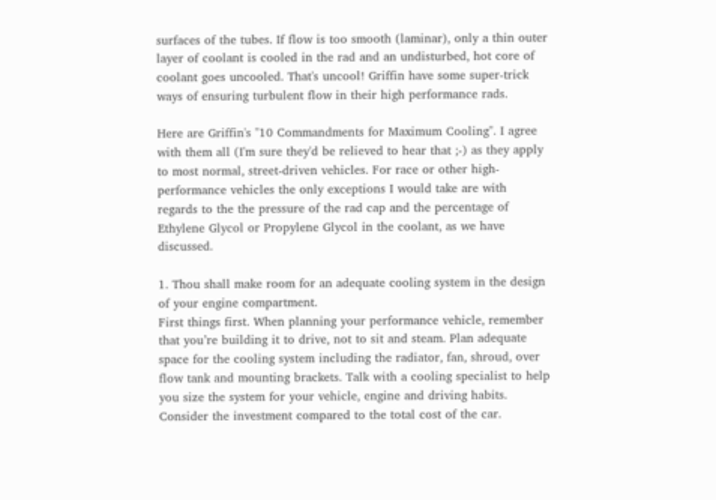surfaces of the tubes. If flow is too smooth (laminar), only a thin outer layer of coolant is cooled in the rad and an undisturbed, hot core of coolant goes uncooled. That's uncool! Griffin have some super-trick ways of ensuring turbulent flow in their high performance rads.

Here are Griffin's "10 Commandments for Maximum Cooling". I agree with them all (I'm sure they'd be relieved to hear that ;-) as they apply to most normal, street-driven vehicles. For race or other high-performance vehicles the only exceptions I would take are with regards to the the pressure of the rad cap and the percentage of Ethylene Glycol or Propylene Glycol in the coolant, as we have discussed.

1. Thou shall make room for an adequate cooling system in the design of your engine compartment.
First things first. When planning your performance vehicle, remember that you’re building it to drive, not to sit and steam. Plan adequate space for the cooling system including the radiator, fan, shroud, over flow tank and mounting brackets. Talk with a cooling specialist to help you size the system for your vehicle, engine and driving habits. Consider the investment compared to the total cost of the car.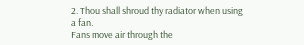2. Thou shall shroud thy radiator when using a fan.
Fans move air through the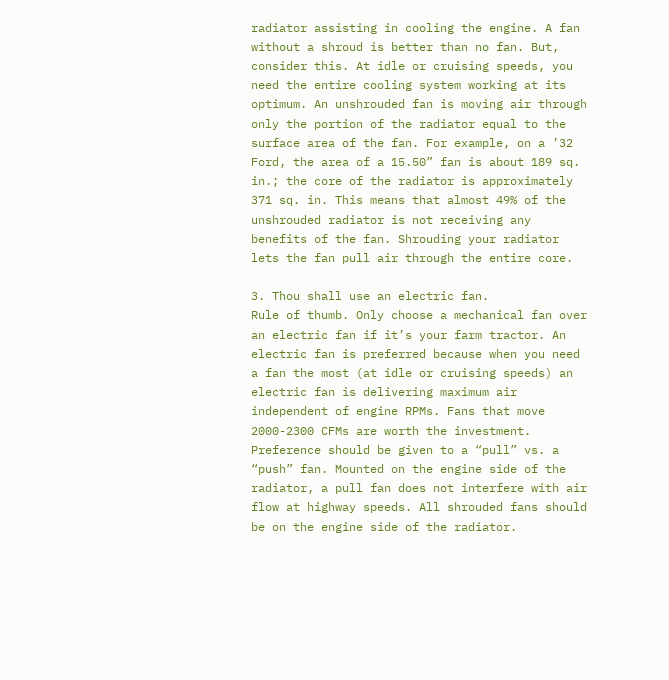radiator assisting in cooling the engine. A fan without a shroud is better than no fan. But, consider this. At idle or cruising speeds, you need the entire cooling system working at its optimum. An unshrouded fan is moving air through only the portion of the radiator equal to the surface area of the fan. For example, on a ’32 Ford, the area of a 15.50” fan is about 189 sq. in.; the core of the radiator is approximately 371 sq. in. This means that almost 49% of the unshrouded radiator is not receiving any benefits of the fan. Shrouding your radiator lets the fan pull air through the entire core.

3. Thou shall use an electric fan.
Rule of thumb. Only choose a mechanical fan over an electric fan if it’s your farm tractor. An electric fan is preferred because when you need a fan the most (at idle or cruising speeds) an electric fan is delivering maximum air independent of engine RPMs. Fans that move 2000-2300 CFMs are worth the investment. Preference should be given to a “pull” vs. a “push” fan. Mounted on the engine side of the radiator, a pull fan does not interfere with air flow at highway speeds. All shrouded fans should be on the engine side of the radiator.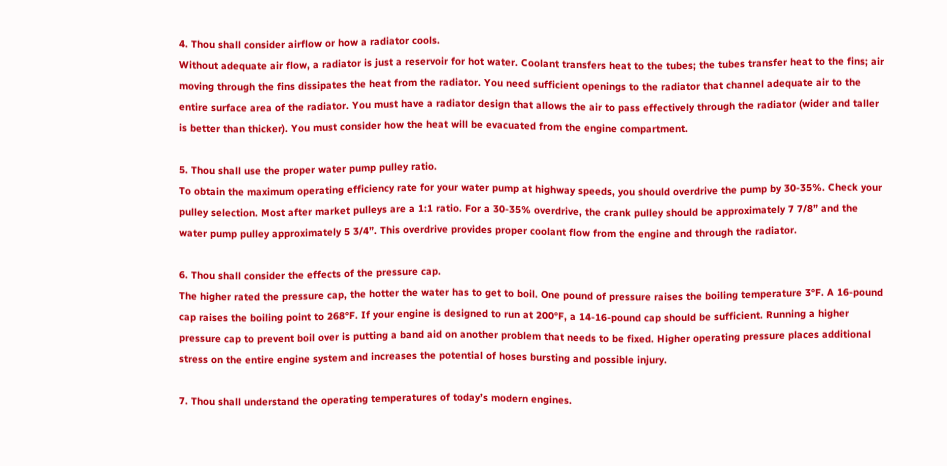4. Thou shall consider airflow or how a radiator cools.
Without adequate air flow, a radiator is just a reservoir for hot water. Coolant transfers heat to the tubes; the tubes transfer heat to the fins; air moving through the fins dissipates the heat from the radiator. You need sufficient openings to the radiator that channel adequate air to the entire surface area of the radiator. You must have a radiator design that allows the air to pass effectively through the radiator (wider and taller is better than thicker). You must consider how the heat will be evacuated from the engine compartment.

5. Thou shall use the proper water pump pulley ratio.
To obtain the maximum operating efficiency rate for your water pump at highway speeds, you should overdrive the pump by 30-35%. Check your pulley selection. Most after market pulleys are a 1:1 ratio. For a 30-35% overdrive, the crank pulley should be approximately 7 7/8” and the water pump pulley approximately 5 3/4”. This overdrive provides proper coolant flow from the engine and through the radiator.

6. Thou shall consider the effects of the pressure cap.
The higher rated the pressure cap, the hotter the water has to get to boil. One pound of pressure raises the boiling temperature 3°F. A 16-pound cap raises the boiling point to 268°F. If your engine is designed to run at 200°F, a 14-16-pound cap should be sufficient. Running a higher pressure cap to prevent boil over is putting a band aid on another problem that needs to be fixed. Higher operating pressure places additional stress on the entire engine system and increases the potential of hoses bursting and possible injury.

7. Thou shall understand the operating temperatures of today’s modern engines.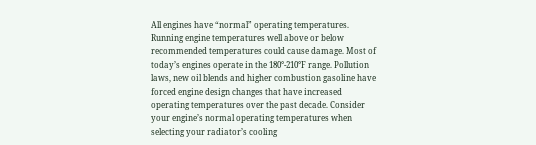All engines have “normal” operating temperatures. Running engine temperatures well above or below recommended temperatures could cause damage. Most of today’s engines operate in the 180°-210°F range. Pollution laws, new oil blends and higher combustion gasoline have forced engine design changes that have increased operating temperatures over the past decade. Consider your engine’s normal operating temperatures when selecting your radiator’s cooling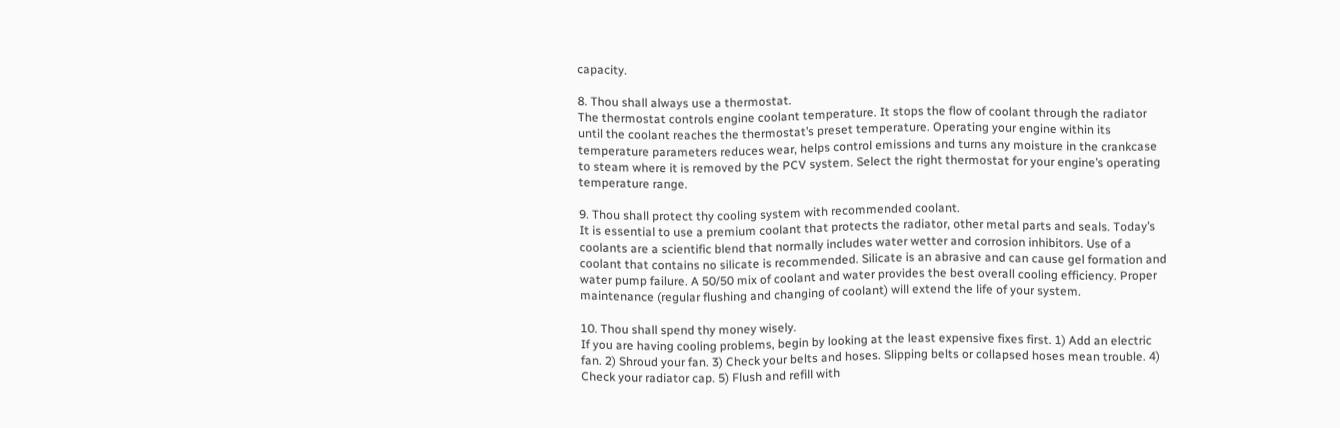capacity.

8. Thou shall always use a thermostat.
The thermostat controls engine coolant temperature. It stops the flow of coolant through the radiator until the coolant reaches the thermostat’s preset temperature. Operating your engine within its temperature parameters reduces wear, helps control emissions and turns any moisture in the crankcase to steam where it is removed by the PCV system. Select the right thermostat for your engine’s operating temperature range.

9. Thou shall protect thy cooling system with recommended coolant.
It is essential to use a premium coolant that protects the radiator, other metal parts and seals. Today’s coolants are a scientific blend that normally includes water wetter and corrosion inhibitors. Use of a coolant that contains no silicate is recommended. Silicate is an abrasive and can cause gel formation and water pump failure. A 50/50 mix of coolant and water provides the best overall cooling efficiency. Proper maintenance (regular flushing and changing of coolant) will extend the life of your system.

10. Thou shall spend thy money wisely.
If you are having cooling problems, begin by looking at the least expensive fixes first. 1) Add an electric fan. 2) Shroud your fan. 3) Check your belts and hoses. Slipping belts or collapsed hoses mean trouble. 4) Check your radiator cap. 5) Flush and refill with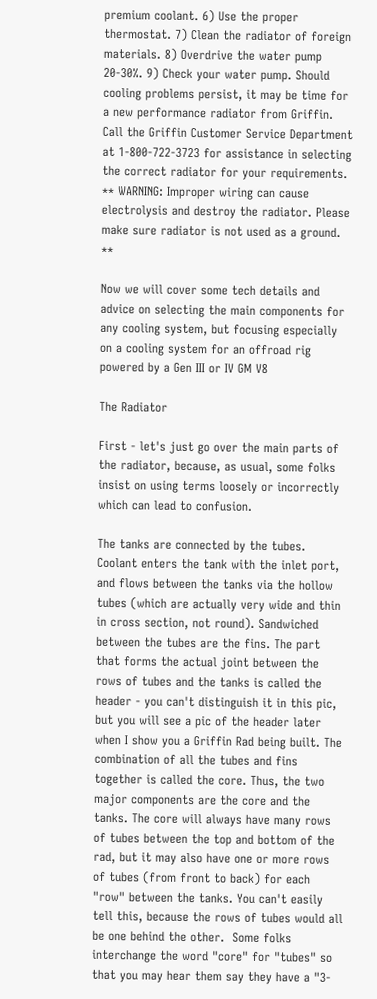premium coolant. 6) Use the proper thermostat. 7) Clean the radiator of foreign materials. 8) Overdrive the water pump 20-30%. 9) Check your water pump. Should cooling problems persist, it may be time for a new performance radiator from Griffin. Call the Griffin Customer Service Department at 1-800-722-3723 for assistance in selecting the correct radiator for your requirements.
** WARNING: Improper wiring can cause electrolysis and destroy the radiator. Please make sure radiator is not used as a ground. **

Now we will cover some tech details and advice on selecting the main components for any cooling system, but focusing especially on a cooling system for an offroad rig powered by a Gen III or IV GM V8

The Radiator

First - let's just go over the main parts of the radiator, because, as usual, some folks insist on using terms loosely or incorrectly which can lead to confusion.

The tanks are connected by the tubes. Coolant enters the tank with the inlet port, and flows between the tanks via the hollow tubes (which are actually very wide and thin in cross section, not round). Sandwiched between the tubes are the fins. The part that forms the actual joint between the rows of tubes and the tanks is called the header - you can't distinguish it in this pic, but you will see a pic of the header later when I show you a Griffin Rad being built. The combination of all the tubes and fins together is called the core. Thus, the two major components are the core and the tanks. The core will always have many rows of tubes between the top and bottom of the rad, but it may also have one or more rows of tubes (from front to back) for each "row" between the tanks. You can't easily tell this, because the rows of tubes would all be one behind the other.  Some folks interchange the word "core" for "tubes" so that you may hear them say they have a "3-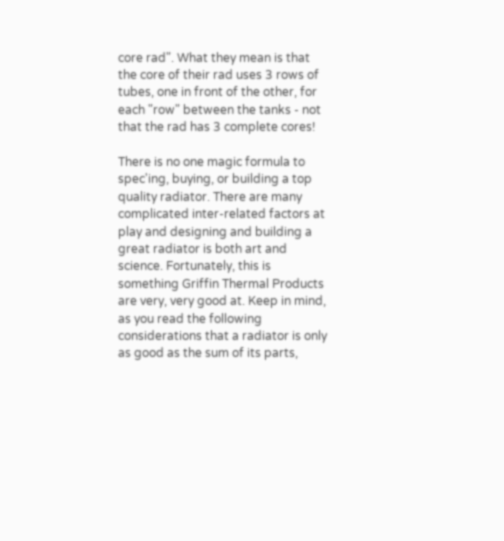core rad". What they mean is that the core of their rad uses 3 rows of tubes, one in front of the other, for each "row" between the tanks - not that the rad has 3 complete cores!

There is no one magic formula to spec'ing, buying, or building a top quality radiator. There are many complicated inter-related factors at play and designing and building a great radiator is both art and science. Fortunately, this is something Griffin Thermal Products are very, very good at. Keep in mind, as you read the following considerations that a radiator is only as good as the sum of its parts,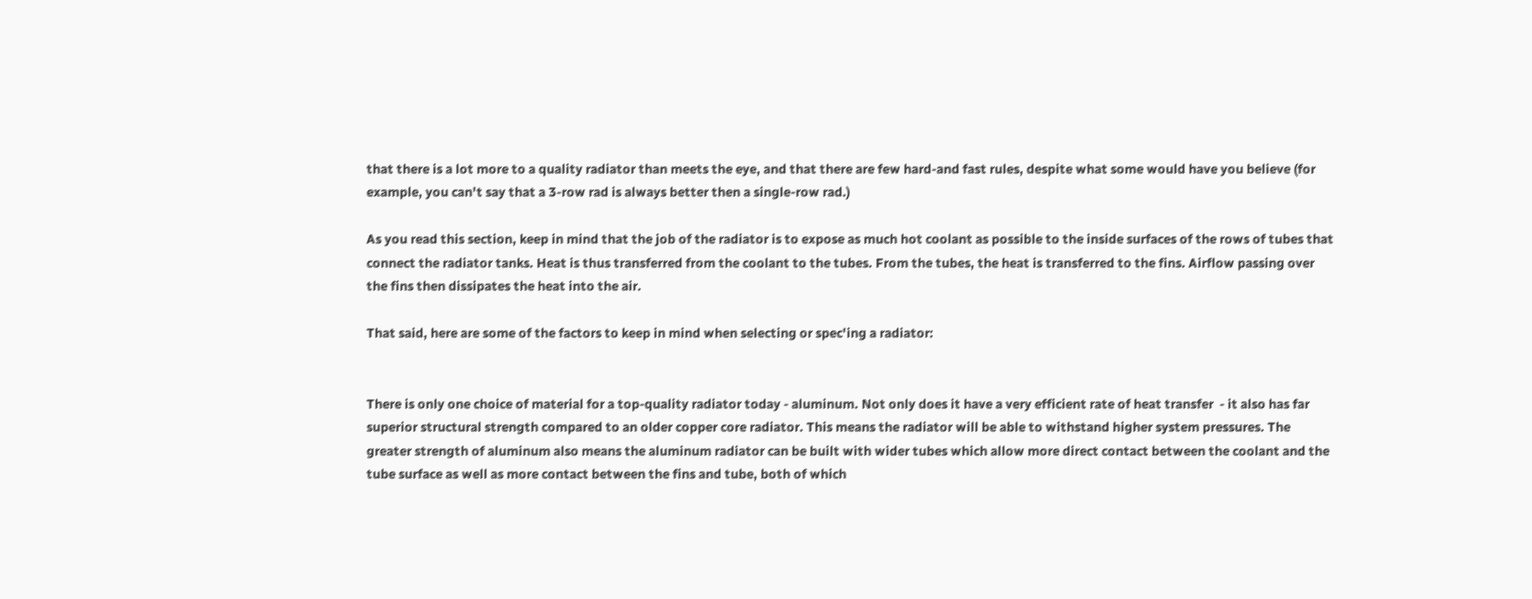that there is a lot more to a quality radiator than meets the eye, and that there are few hard-and fast rules, despite what some would have you believe (for example, you can't say that a 3-row rad is always better then a single-row rad.)

As you read this section, keep in mind that the job of the radiator is to expose as much hot coolant as possible to the inside surfaces of the rows of tubes that connect the radiator tanks. Heat is thus transferred from the coolant to the tubes. From the tubes, the heat is transferred to the fins. Airflow passing over the fins then dissipates the heat into the air.

That said, here are some of the factors to keep in mind when selecting or spec'ing a radiator:


There is only one choice of material for a top-quality radiator today - aluminum. Not only does it have a very efficient rate of heat transfer  - it also has far superior structural strength compared to an older copper core radiator. This means the radiator will be able to withstand higher system pressures. The greater strength of aluminum also means the aluminum radiator can be built with wider tubes which allow more direct contact between the coolant and the tube surface as well as more contact between the fins and tube, both of which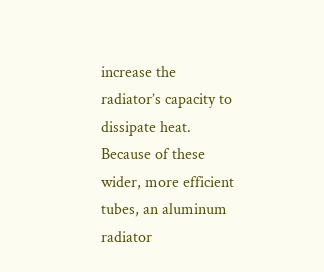increase the radiator’s capacity to dissipate heat. Because of these wider, more efficient tubes, an aluminum radiator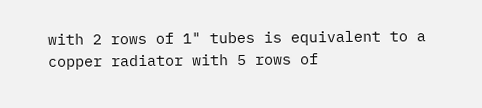with 2 rows of 1" tubes is equivalent to a copper radiator with 5 rows of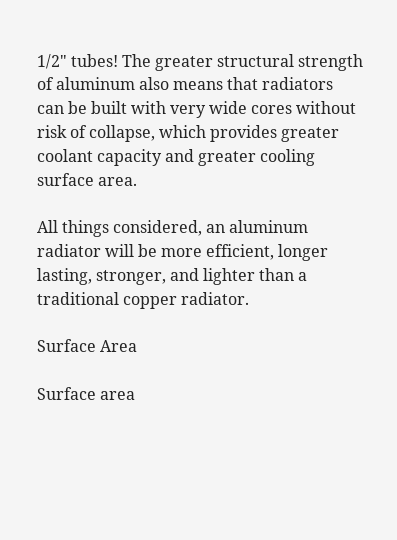1/2" tubes! The greater structural strength of aluminum also means that radiators can be built with very wide cores without risk of collapse, which provides greater coolant capacity and greater cooling surface area.

All things considered, an aluminum radiator will be more efficient, longer lasting, stronger, and lighter than a traditional copper radiator.

Surface Area

Surface area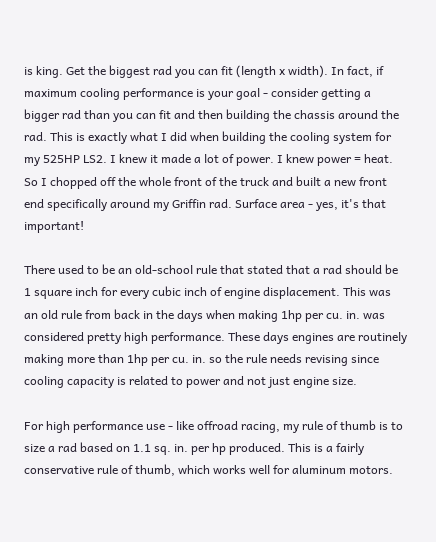is king. Get the biggest rad you can fit (length x width). In fact, if maximum cooling performance is your goal - consider getting a bigger rad than you can fit and then building the chassis around the rad. This is exactly what I did when building the cooling system for my 525HP LS2. I knew it made a lot of power. I knew power = heat. So I chopped off the whole front of the truck and built a new front end specifically around my Griffin rad. Surface area - yes, it's that important!

There used to be an old-school rule that stated that a rad should be 1 square inch for every cubic inch of engine displacement. This was an old rule from back in the days when making 1hp per cu. in. was considered pretty high performance. These days engines are routinely making more than 1hp per cu. in. so the rule needs revising since cooling capacity is related to power and not just engine size.

For high performance use - like offroad racing, my rule of thumb is to size a rad based on 1.1 sq. in. per hp produced. This is a fairly conservative rule of thumb, which works well for aluminum motors.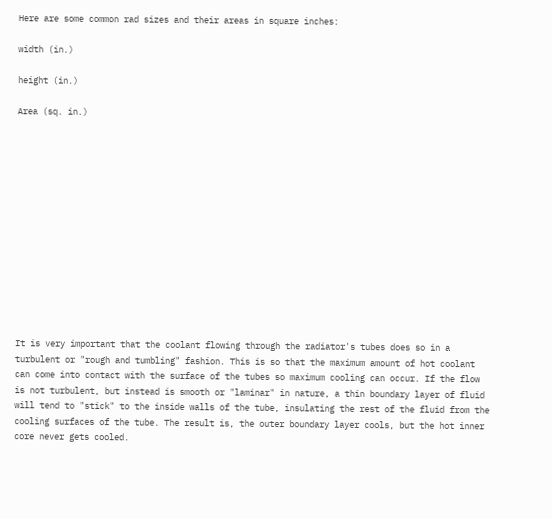Here are some common rad sizes and their areas in square inches:

width (in.)

height (in.)

Area (sq. in.)














It is very important that the coolant flowing through the radiator's tubes does so in a turbulent or "rough and tumbling" fashion. This is so that the maximum amount of hot coolant can come into contact with the surface of the tubes so maximum cooling can occur. If the flow is not turbulent, but instead is smooth or "laminar" in nature, a thin boundary layer of fluid will tend to "stick" to the inside walls of the tube, insulating the rest of the fluid from the cooling surfaces of the tube. The result is, the outer boundary layer cools, but the hot inner core never gets cooled.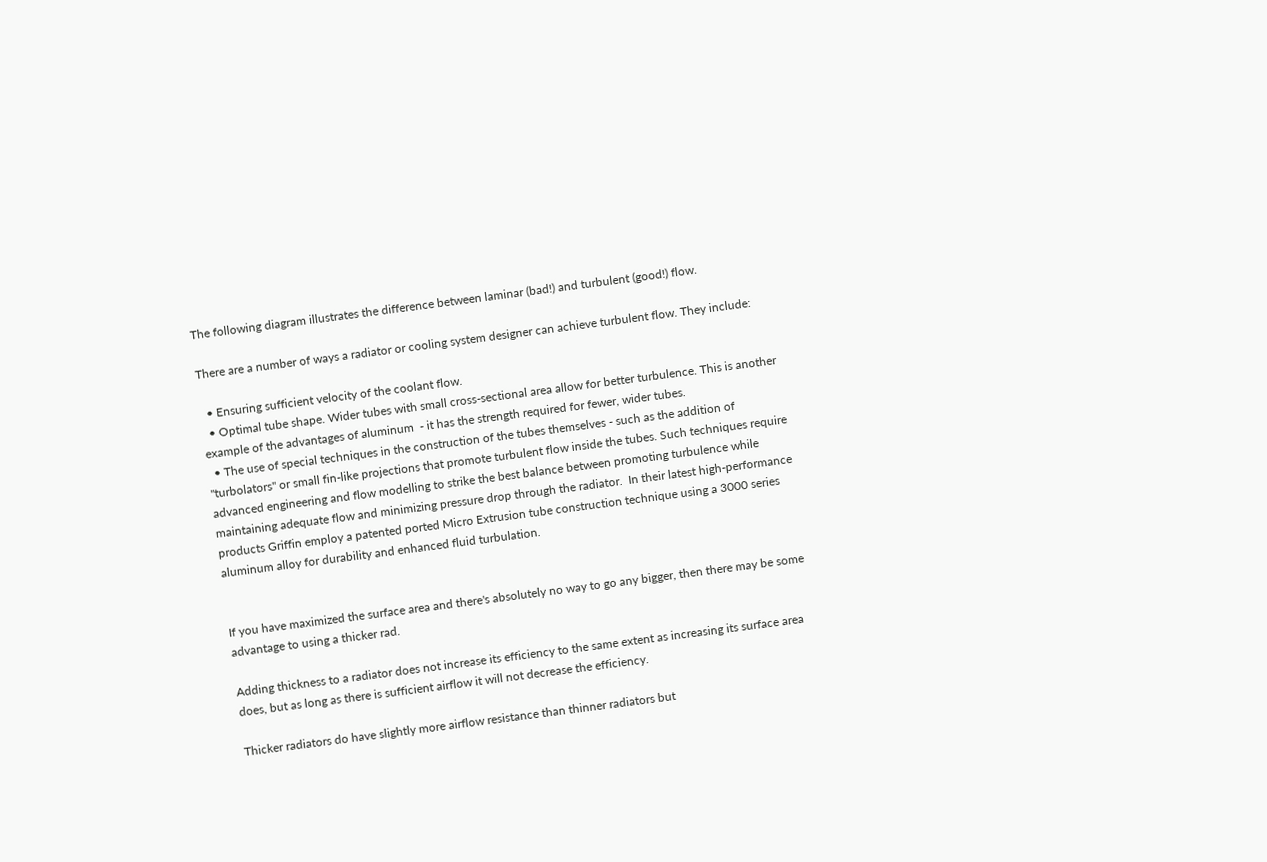The following diagram illustrates the difference between laminar (bad!) and turbulent (good!) flow.

There are a number of ways a radiator or cooling system designer can achieve turbulent flow. They include:

  • Ensuring sufficient velocity of the coolant flow.
  • Optimal tube shape. Wider tubes with small cross-sectional area allow for better turbulence. This is another example of the advantages of aluminum  - it has the strength required for fewer, wider tubes.
  • The use of special techniques in the construction of the tubes themselves - such as the addition of "turbolators" or small fin-like projections that promote turbulent flow inside the tubes. Such techniques require advanced engineering and flow modelling to strike the best balance between promoting turbulence while maintaining adequate flow and minimizing pressure drop through the radiator.  In their latest high-performance products Griffin employ a patented ported Micro Extrusion tube construction technique using a 3000 series aluminum alloy for durability and enhanced fluid turbulation.


If you have maximized the surface area and there's absolutely no way to go any bigger, then there may be some advantage to using a thicker rad.

Adding thickness to a radiator does not increase its efficiency to the same extent as increasing its surface area does, but as long as there is sufficient airflow it will not decrease the efficiency.

Thicker radiators do have slightly more airflow resistance than thinner radiators but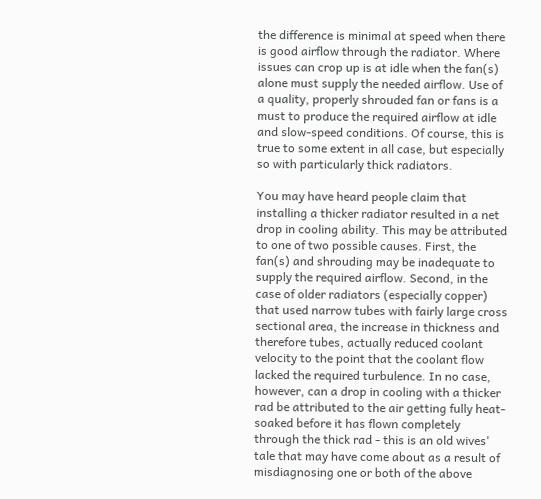the difference is minimal at speed when there is good airflow through the radiator. Where issues can crop up is at idle when the fan(s) alone must supply the needed airflow. Use of a quality, properly shrouded fan or fans is a must to produce the required airflow at idle and slow-speed conditions. Of course, this is true to some extent in all case, but especially so with particularly thick radiators.

You may have heard people claim that installing a thicker radiator resulted in a net drop in cooling ability. This may be attributed to one of two possible causes. First, the fan(s) and shrouding may be inadequate to supply the required airflow. Second, in the case of older radiators (especially copper) that used narrow tubes with fairly large cross sectional area, the increase in thickness and therefore tubes, actually reduced coolant velocity to the point that the coolant flow lacked the required turbulence. In no case, however, can a drop in cooling with a thicker rad be attributed to the air getting fully heat-soaked before it has flown completely through the thick rad - this is an old wives' tale that may have come about as a result of misdiagnosing one or both of the above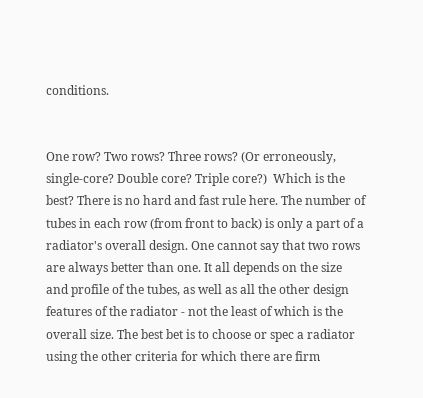conditions.


One row? Two rows? Three rows? (Or erroneously, single-core? Double core? Triple core?)  Which is the best? There is no hard and fast rule here. The number of tubes in each row (from front to back) is only a part of a radiator's overall design. One cannot say that two rows are always better than one. It all depends on the size and profile of the tubes, as well as all the other design features of the radiator - not the least of which is the overall size. The best bet is to choose or spec a radiator using the other criteria for which there are firm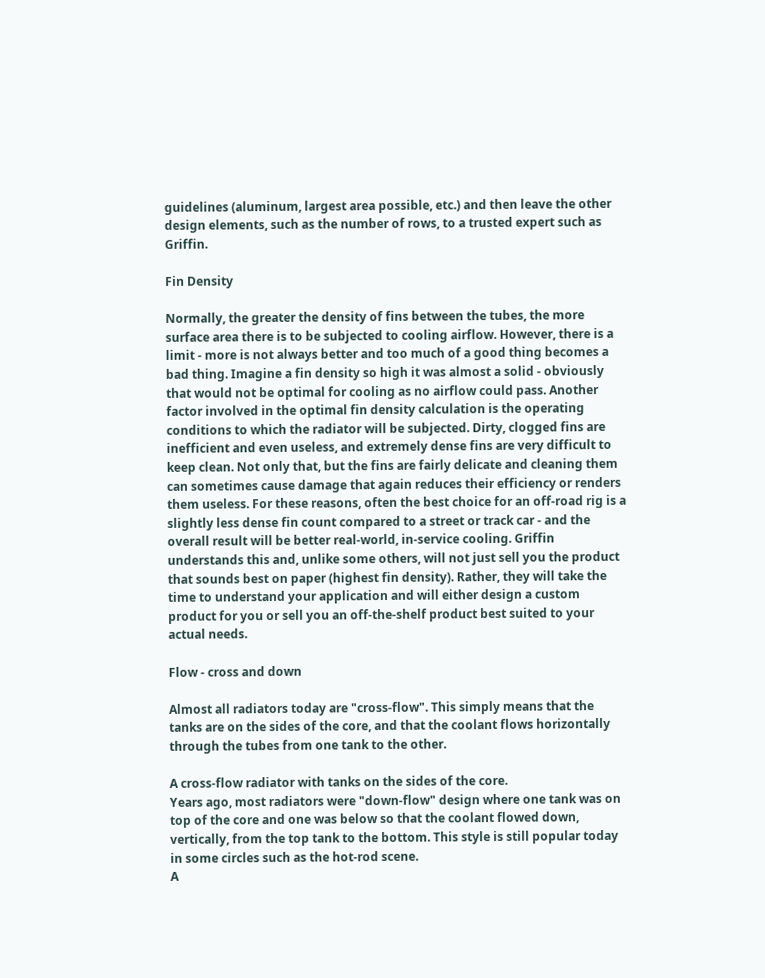guidelines (aluminum, largest area possible, etc.) and then leave the other design elements, such as the number of rows, to a trusted expert such as Griffin.

Fin Density

Normally, the greater the density of fins between the tubes, the more surface area there is to be subjected to cooling airflow. However, there is a limit - more is not always better and too much of a good thing becomes a bad thing. Imagine a fin density so high it was almost a solid - obviously that would not be optimal for cooling as no airflow could pass. Another factor involved in the optimal fin density calculation is the operating conditions to which the radiator will be subjected. Dirty, clogged fins are inefficient and even useless, and extremely dense fins are very difficult to keep clean. Not only that, but the fins are fairly delicate and cleaning them can sometimes cause damage that again reduces their efficiency or renders them useless. For these reasons, often the best choice for an off-road rig is a slightly less dense fin count compared to a street or track car - and the overall result will be better real-world, in-service cooling. Griffin understands this and, unlike some others, will not just sell you the product that sounds best on paper (highest fin density). Rather, they will take the time to understand your application and will either design a custom product for you or sell you an off-the-shelf product best suited to your actual needs.

Flow - cross and down

Almost all radiators today are "cross-flow". This simply means that the tanks are on the sides of the core, and that the coolant flows horizontally through the tubes from one tank to the other.

A cross-flow radiator with tanks on the sides of the core.
Years ago, most radiators were "down-flow" design where one tank was on top of the core and one was below so that the coolant flowed down, vertically, from the top tank to the bottom. This style is still popular today in some circles such as the hot-rod scene.
A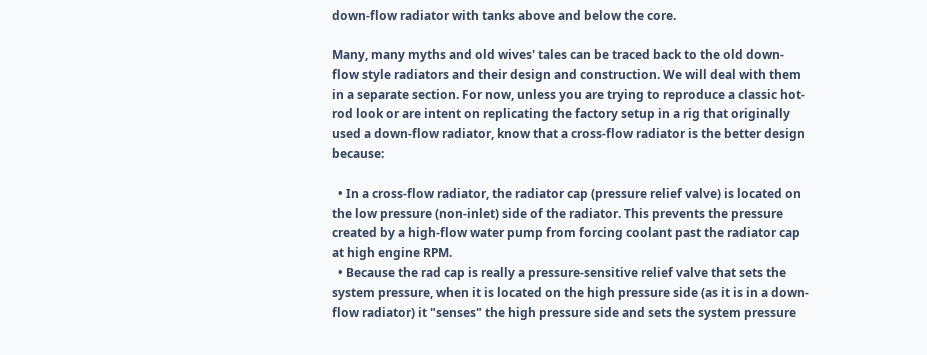down-flow radiator with tanks above and below the core.

Many, many myths and old wives' tales can be traced back to the old down-flow style radiators and their design and construction. We will deal with them in a separate section. For now, unless you are trying to reproduce a classic hot-rod look or are intent on replicating the factory setup in a rig that originally used a down-flow radiator, know that a cross-flow radiator is the better design because:

  • In a cross-flow radiator, the radiator cap (pressure relief valve) is located on the low pressure (non-inlet) side of the radiator. This prevents the pressure created by a high-flow water pump from forcing coolant past the radiator cap at high engine RPM.
  • Because the rad cap is really a pressure-sensitive relief valve that sets the system pressure, when it is located on the high pressure side (as it is in a down-flow radiator) it "senses" the high pressure side and sets the system pressure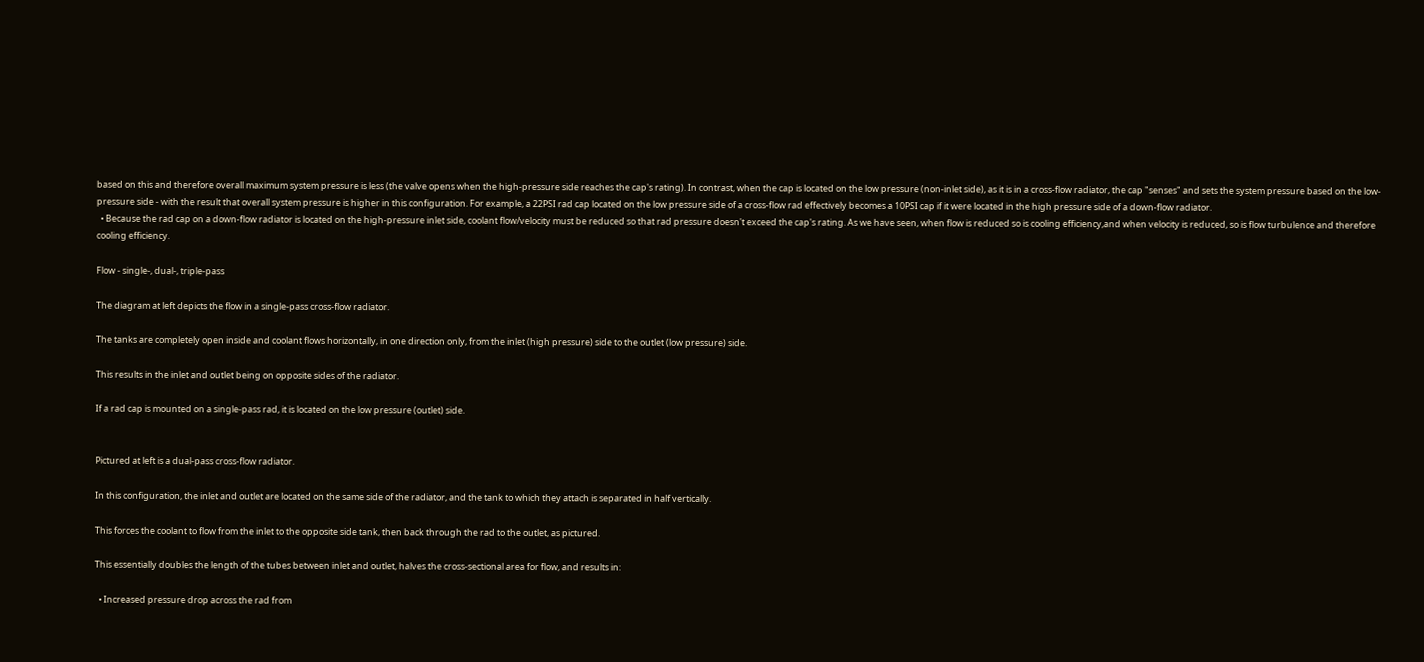based on this and therefore overall maximum system pressure is less (the valve opens when the high-pressure side reaches the cap's rating). In contrast, when the cap is located on the low pressure (non-inlet side), as it is in a cross-flow radiator, the cap "senses" and sets the system pressure based on the low-pressure side - with the result that overall system pressure is higher in this configuration. For example, a 22PSI rad cap located on the low pressure side of a cross-flow rad effectively becomes a 10PSI cap if it were located in the high pressure side of a down-flow radiator.
  • Because the rad cap on a down-flow radiator is located on the high-pressure inlet side, coolant flow/velocity must be reduced so that rad pressure doesn't exceed the cap's rating. As we have seen, when flow is reduced so is cooling efficiency,and when velocity is reduced, so is flow turbulence and therefore cooling efficiency.

Flow - single-, dual-, triple-pass

The diagram at left depicts the flow in a single-pass cross-flow radiator.

The tanks are completely open inside and coolant flows horizontally, in one direction only, from the inlet (high pressure) side to the outlet (low pressure) side.

This results in the inlet and outlet being on opposite sides of the radiator.

If a rad cap is mounted on a single-pass rad, it is located on the low pressure (outlet) side.


Pictured at left is a dual-pass cross-flow radiator.

In this configuration, the inlet and outlet are located on the same side of the radiator, and the tank to which they attach is separated in half vertically.

This forces the coolant to flow from the inlet to the opposite side tank, then back through the rad to the outlet, as pictured.

This essentially doubles the length of the tubes between inlet and outlet, halves the cross-sectional area for flow, and results in:

  • Increased pressure drop across the rad from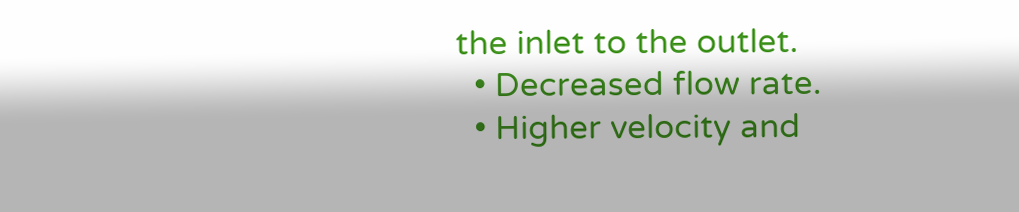the inlet to the outlet.
  • Decreased flow rate.
  • Higher velocity and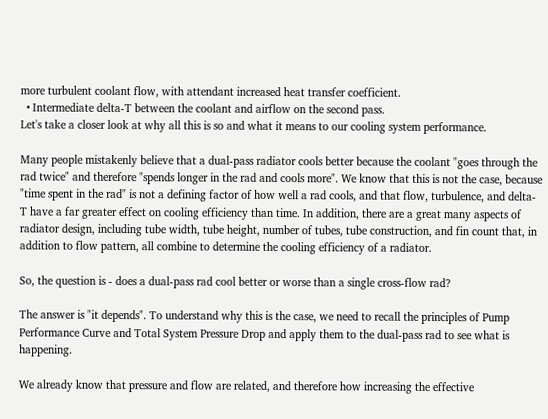more turbulent coolant flow, with attendant increased heat transfer coefficient.
  • Intermediate delta-T between the coolant and airflow on the second pass.
Let's take a closer look at why all this is so and what it means to our cooling system performance.

Many people mistakenly believe that a dual-pass radiator cools better because the coolant "goes through the rad twice" and therefore "spends longer in the rad and cools more". We know that this is not the case, because "time spent in the rad" is not a defining factor of how well a rad cools, and that flow, turbulence, and delta-T have a far greater effect on cooling efficiency than time. In addition, there are a great many aspects of radiator design, including tube width, tube height, number of tubes, tube construction, and fin count that, in addition to flow pattern, all combine to determine the cooling efficiency of a radiator.

So, the question is - does a dual-pass rad cool better or worse than a single cross-flow rad?

The answer is "it depends". To understand why this is the case, we need to recall the principles of Pump Performance Curve and Total System Pressure Drop and apply them to the dual-pass rad to see what is happening.

We already know that pressure and flow are related, and therefore how increasing the effective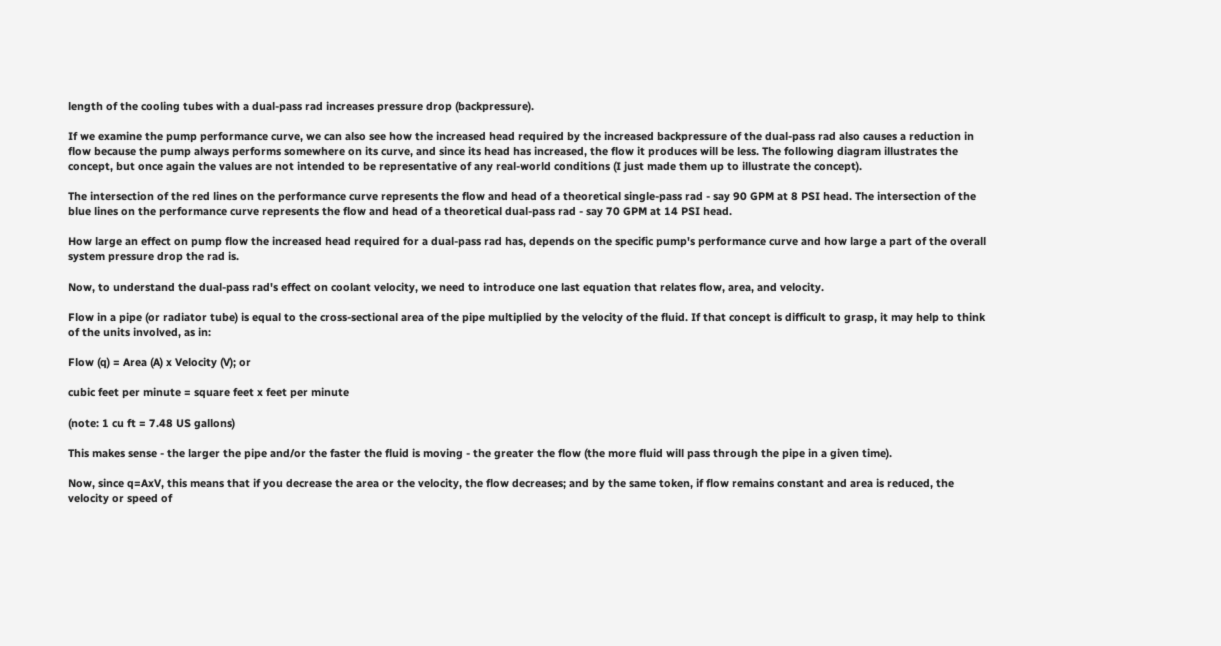length of the cooling tubes with a dual-pass rad increases pressure drop (backpressure).

If we examine the pump performance curve, we can also see how the increased head required by the increased backpressure of the dual-pass rad also causes a reduction in flow because the pump always performs somewhere on its curve, and since its head has increased, the flow it produces will be less. The following diagram illustrates the concept, but once again the values are not intended to be representative of any real-world conditions (I just made them up to illustrate the concept).

The intersection of the red lines on the performance curve represents the flow and head of a theoretical single-pass rad - say 90 GPM at 8 PSI head. The intersection of the blue lines on the performance curve represents the flow and head of a theoretical dual-pass rad - say 70 GPM at 14 PSI head.

How large an effect on pump flow the increased head required for a dual-pass rad has, depends on the specific pump's performance curve and how large a part of the overall system pressure drop the rad is.

Now, to understand the dual-pass rad's effect on coolant velocity, we need to introduce one last equation that relates flow, area, and velocity.

Flow in a pipe (or radiator tube) is equal to the cross-sectional area of the pipe multiplied by the velocity of the fluid. If that concept is difficult to grasp, it may help to think of the units involved, as in:

Flow (q) = Area (A) x Velocity (V); or

cubic feet per minute = square feet x feet per minute

(note: 1 cu ft = 7.48 US gallons)

This makes sense - the larger the pipe and/or the faster the fluid is moving - the greater the flow (the more fluid will pass through the pipe in a given time).

Now, since q=AxV, this means that if you decrease the area or the velocity, the flow decreases; and by the same token, if flow remains constant and area is reduced, the velocity or speed of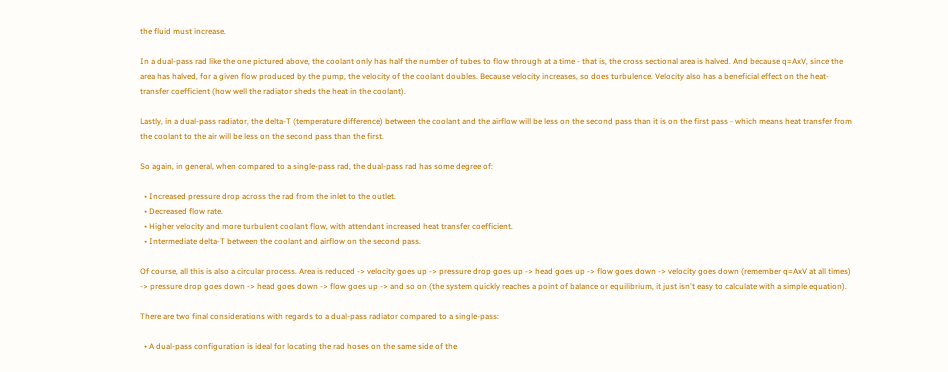the fluid must increase.

In a dual-pass rad like the one pictured above, the coolant only has half the number of tubes to flow through at a time - that is, the cross sectional area is halved. And because q=AxV, since the area has halved, for a given flow produced by the pump, the velocity of the coolant doubles. Because velocity increases, so does turbulence. Velocity also has a beneficial effect on the heat-transfer coefficient (how well the radiator sheds the heat in the coolant).

Lastly, in a dual-pass radiator, the delta-T (temperature difference) between the coolant and the airflow will be less on the second pass than it is on the first pass - which means heat transfer from the coolant to the air will be less on the second pass than the first.

So again, in general, when compared to a single-pass rad, the dual-pass rad has some degree of:

  • Increased pressure drop across the rad from the inlet to the outlet.
  • Decreased flow rate.
  • Higher velocity and more turbulent coolant flow, with attendant increased heat transfer coefficient.
  • Intermediate delta-T between the coolant and airflow on the second pass.

Of course, all this is also a circular process. Area is reduced -> velocity goes up -> pressure drop goes up -> head goes up -> flow goes down -> velocity goes down (remember q=AxV at all times) -> pressure drop goes down -> head goes down -> flow goes up -> and so on (the system quickly reaches a point of balance or equilibrium, it just isn't easy to calculate with a simple equation).

There are two final considerations with regards to a dual-pass radiator compared to a single-pass:

  • A dual-pass configuration is ideal for locating the rad hoses on the same side of the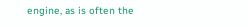engine, as is often the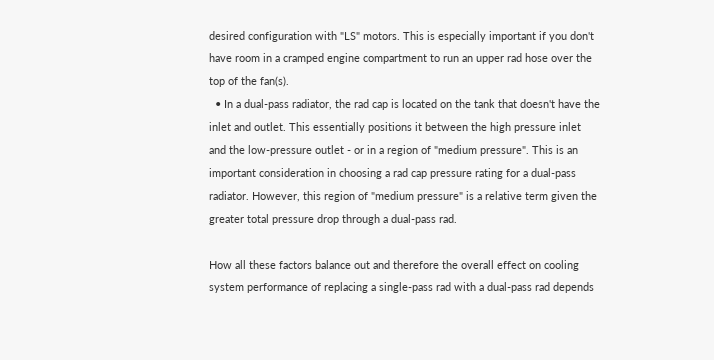desired configuration with "LS" motors. This is especially important if you don't have room in a cramped engine compartment to run an upper rad hose over the top of the fan(s).
  • In a dual-pass radiator, the rad cap is located on the tank that doesn't have the inlet and outlet. This essentially positions it between the high pressure inlet and the low-pressure outlet - or in a region of "medium pressure". This is an important consideration in choosing a rad cap pressure rating for a dual-pass radiator. However, this region of "medium pressure" is a relative term given the greater total pressure drop through a dual-pass rad.

How all these factors balance out and therefore the overall effect on cooling system performance of replacing a single-pass rad with a dual-pass rad depends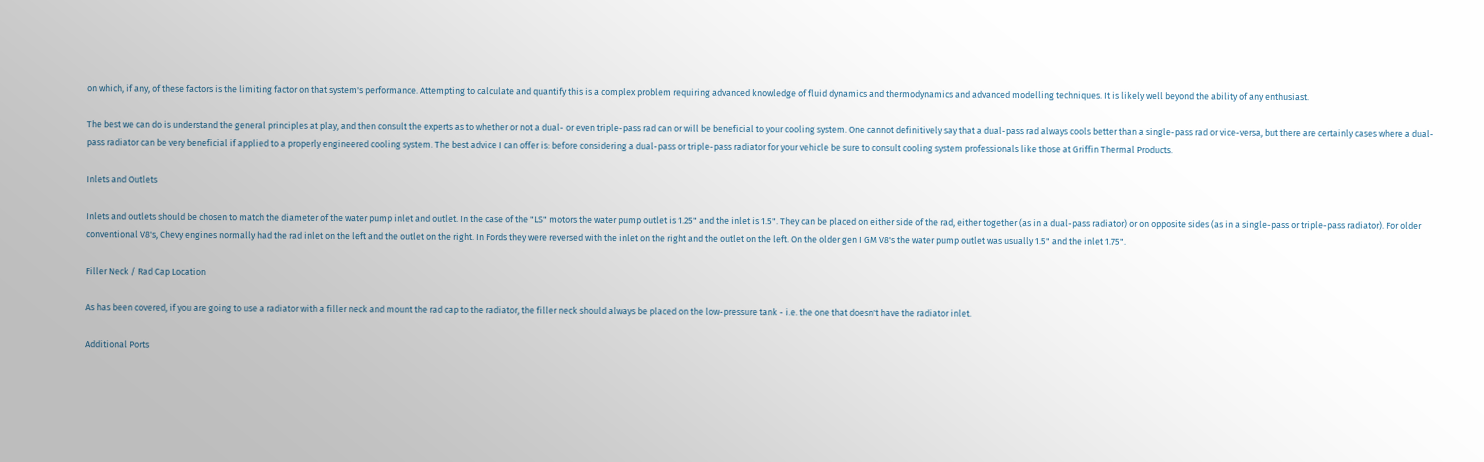on which, if any, of these factors is the limiting factor on that system's performance. Attempting to calculate and quantify this is a complex problem requiring advanced knowledge of fluid dynamics and thermodynamics and advanced modelling techniques. It is likely well beyond the ability of any enthusiast.

The best we can do is understand the general principles at play, and then consult the experts as to whether or not a dual- or even triple-pass rad can or will be beneficial to your cooling system. One cannot definitively say that a dual-pass rad always cools better than a single-pass rad or vice-versa, but there are certainly cases where a dual-pass radiator can be very beneficial if applied to a properly engineered cooling system. The best advice I can offer is: before considering a dual-pass or triple-pass radiator for your vehicle be sure to consult cooling system professionals like those at Griffin Thermal Products.

Inlets and Outlets

Inlets and outlets should be chosen to match the diameter of the water pump inlet and outlet. In the case of the "LS" motors the water pump outlet is 1.25" and the inlet is 1.5". They can be placed on either side of the rad, either together (as in a dual-pass radiator) or on opposite sides (as in a single-pass or triple-pass radiator). For older conventional V8's, Chevy engines normally had the rad inlet on the left and the outlet on the right. In Fords they were reversed with the inlet on the right and the outlet on the left. On the older gen I GM V8's the water pump outlet was usually 1.5" and the inlet 1.75".

Filler Neck / Rad Cap Location

As has been covered, if you are going to use a radiator with a filler neck and mount the rad cap to the radiator, the filler neck should always be placed on the low-pressure tank - i.e. the one that doesn't have the radiator inlet.

Additional Ports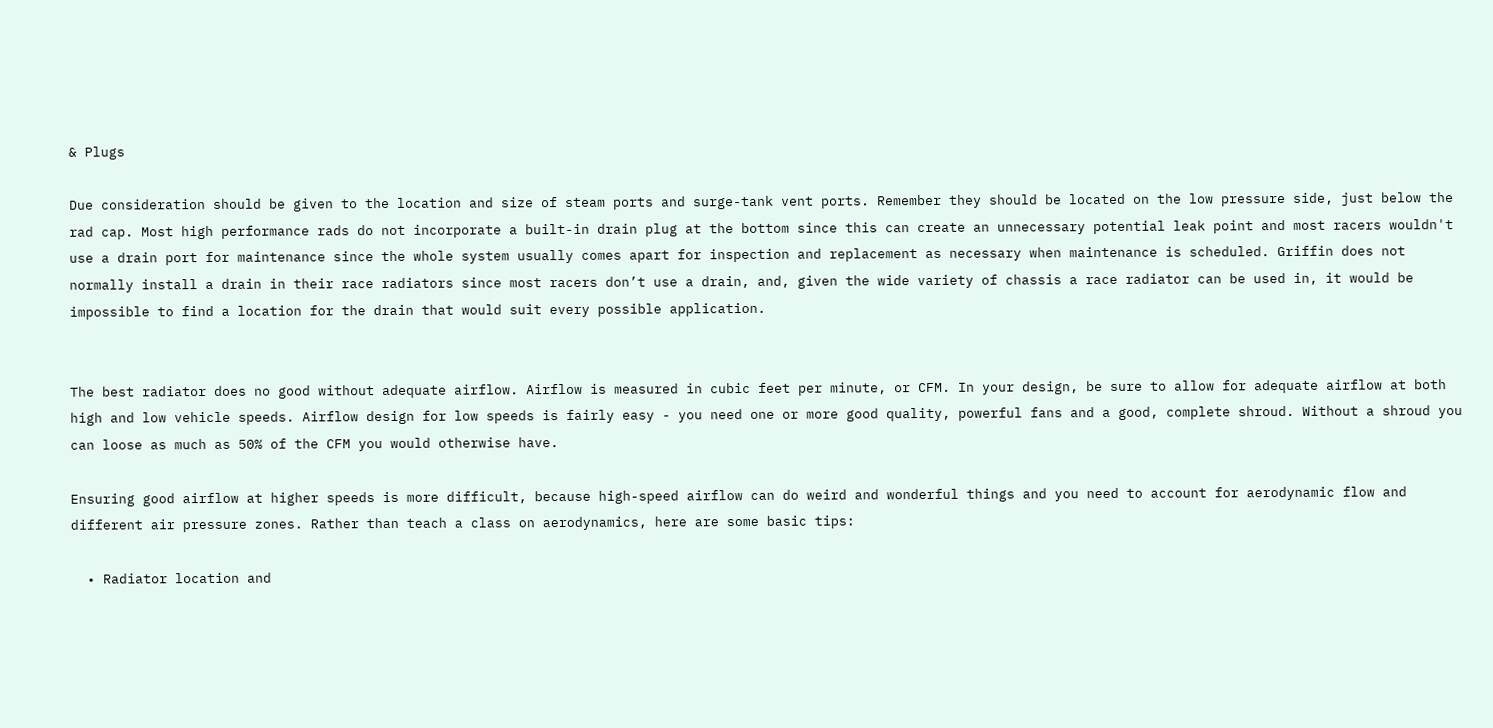& Plugs

Due consideration should be given to the location and size of steam ports and surge-tank vent ports. Remember they should be located on the low pressure side, just below the rad cap. Most high performance rads do not incorporate a built-in drain plug at the bottom since this can create an unnecessary potential leak point and most racers wouldn't use a drain port for maintenance since the whole system usually comes apart for inspection and replacement as necessary when maintenance is scheduled. Griffin does not normally install a drain in their race radiators since most racers don’t use a drain, and, given the wide variety of chassis a race radiator can be used in, it would be impossible to find a location for the drain that would suit every possible application.


The best radiator does no good without adequate airflow. Airflow is measured in cubic feet per minute, or CFM. In your design, be sure to allow for adequate airflow at both high and low vehicle speeds. Airflow design for low speeds is fairly easy - you need one or more good quality, powerful fans and a good, complete shroud. Without a shroud you can loose as much as 50% of the CFM you would otherwise have.

Ensuring good airflow at higher speeds is more difficult, because high-speed airflow can do weird and wonderful things and you need to account for aerodynamic flow and different air pressure zones. Rather than teach a class on aerodynamics, here are some basic tips:

  • Radiator location and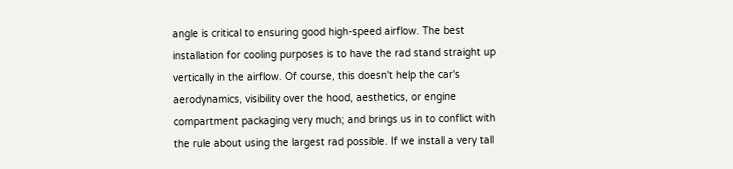angle is critical to ensuring good high-speed airflow. The best installation for cooling purposes is to have the rad stand straight up vertically in the airflow. Of course, this doesn't help the car's aerodynamics, visibility over the hood, aesthetics, or engine compartment packaging very much; and brings us in to conflict with the rule about using the largest rad possible. If we install a very tall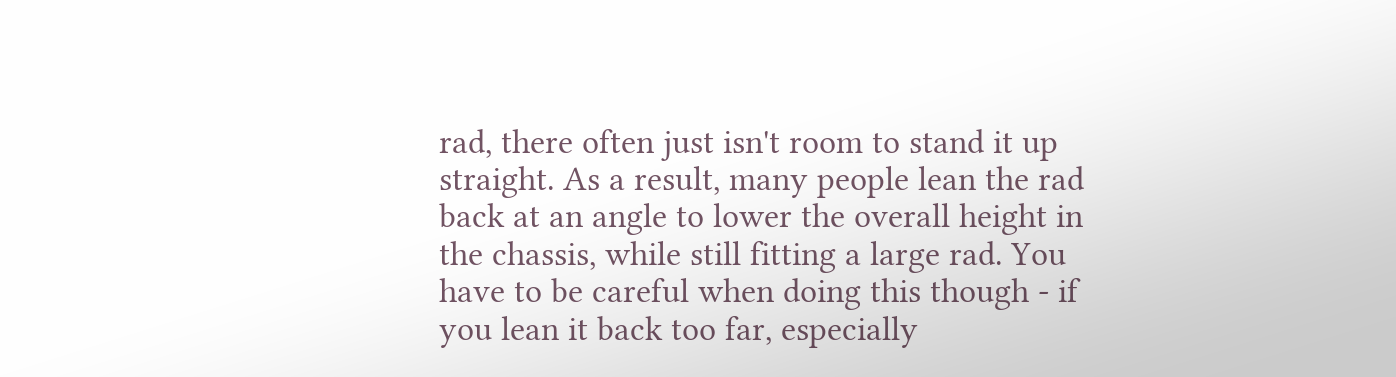rad, there often just isn't room to stand it up straight. As a result, many people lean the rad back at an angle to lower the overall height in the chassis, while still fitting a large rad. You have to be careful when doing this though - if you lean it back too far, especially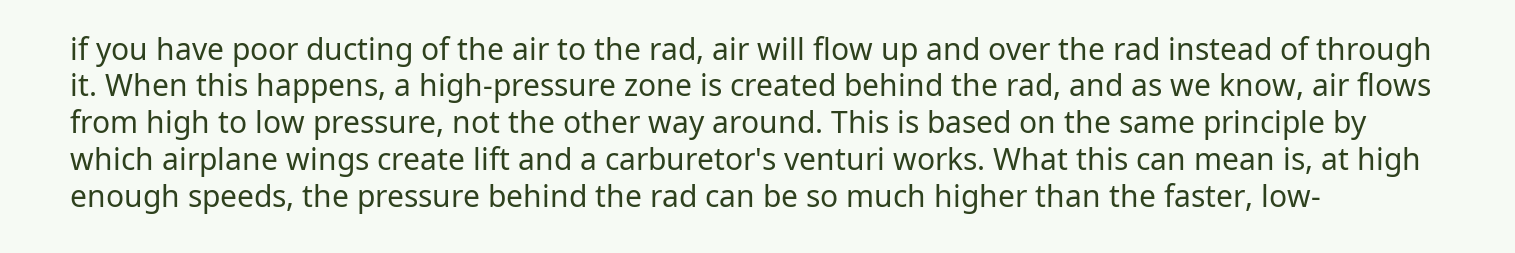if you have poor ducting of the air to the rad, air will flow up and over the rad instead of through it. When this happens, a high-pressure zone is created behind the rad, and as we know, air flows from high to low pressure, not the other way around. This is based on the same principle by which airplane wings create lift and a carburetor's venturi works. What this can mean is, at high enough speeds, the pressure behind the rad can be so much higher than the faster, low-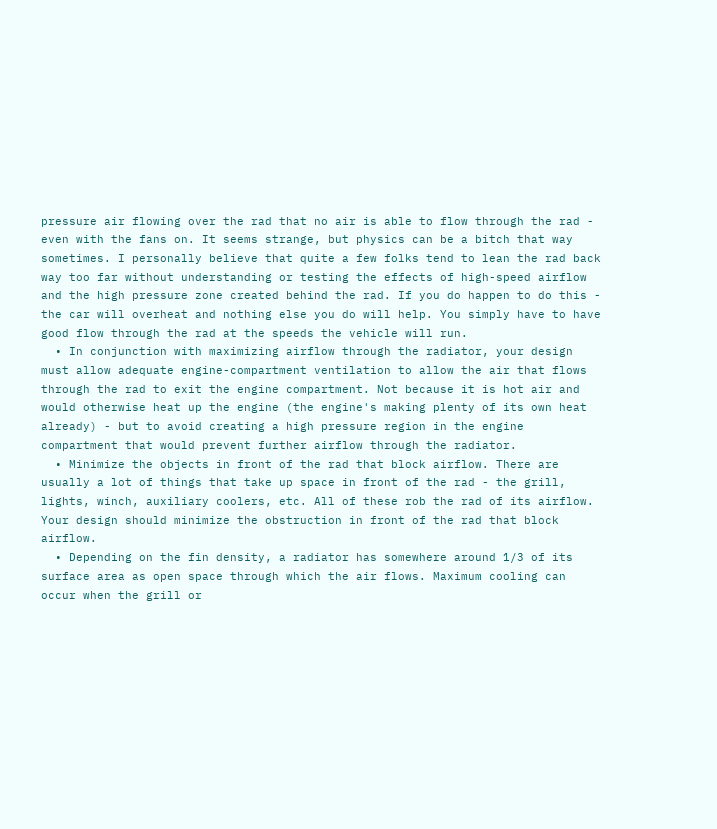pressure air flowing over the rad that no air is able to flow through the rad - even with the fans on. It seems strange, but physics can be a bitch that way sometimes. I personally believe that quite a few folks tend to lean the rad back way too far without understanding or testing the effects of high-speed airflow and the high pressure zone created behind the rad. If you do happen to do this - the car will overheat and nothing else you do will help. You simply have to have good flow through the rad at the speeds the vehicle will run.
  • In conjunction with maximizing airflow through the radiator, your design must allow adequate engine-compartment ventilation to allow the air that flows through the rad to exit the engine compartment. Not because it is hot air and would otherwise heat up the engine (the engine's making plenty of its own heat already) - but to avoid creating a high pressure region in the engine compartment that would prevent further airflow through the radiator.
  • Minimize the objects in front of the rad that block airflow. There are usually a lot of things that take up space in front of the rad - the grill, lights, winch, auxiliary coolers, etc. All of these rob the rad of its airflow. Your design should minimize the obstruction in front of the rad that block airflow.
  • Depending on the fin density, a radiator has somewhere around 1/3 of its surface area as open space through which the air flows. Maximum cooling can occur when the grill or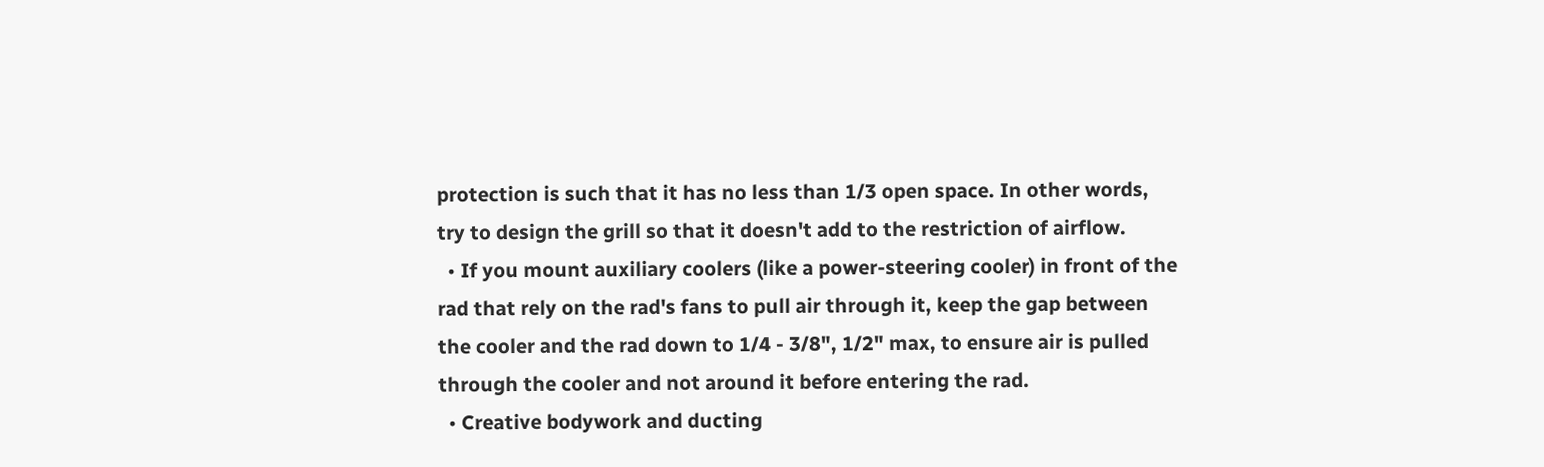protection is such that it has no less than 1/3 open space. In other words, try to design the grill so that it doesn't add to the restriction of airflow.
  • If you mount auxiliary coolers (like a power-steering cooler) in front of the rad that rely on the rad's fans to pull air through it, keep the gap between the cooler and the rad down to 1/4 - 3/8", 1/2" max, to ensure air is pulled through the cooler and not around it before entering the rad.
  • Creative bodywork and ducting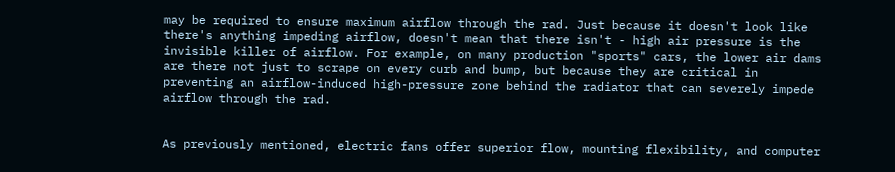may be required to ensure maximum airflow through the rad. Just because it doesn't look like there's anything impeding airflow, doesn't mean that there isn't - high air pressure is the invisible killer of airflow. For example, on many production "sports" cars, the lower air dams are there not just to scrape on every curb and bump, but because they are critical in preventing an airflow-induced high-pressure zone behind the radiator that can severely impede airflow through the rad.


As previously mentioned, electric fans offer superior flow, mounting flexibility, and computer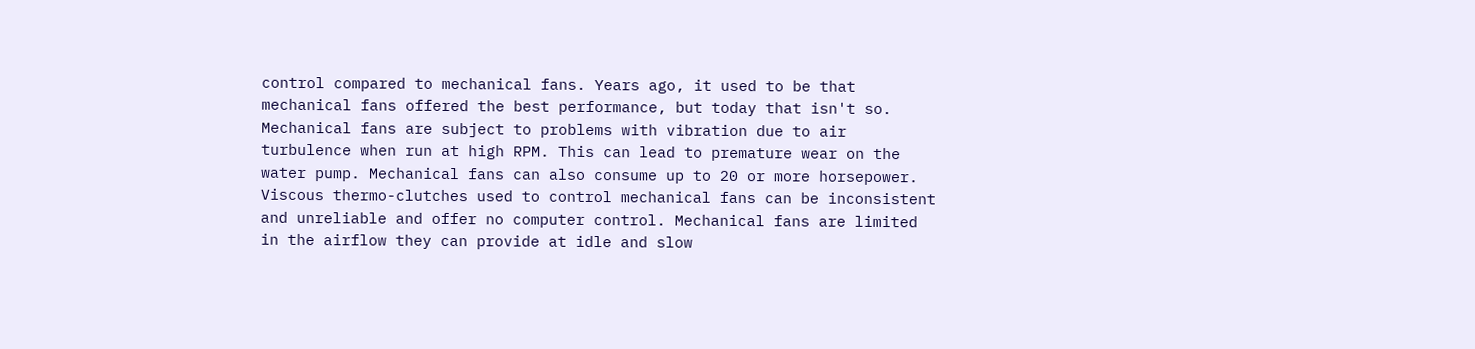control compared to mechanical fans. Years ago, it used to be that mechanical fans offered the best performance, but today that isn't so. Mechanical fans are subject to problems with vibration due to air turbulence when run at high RPM. This can lead to premature wear on the water pump. Mechanical fans can also consume up to 20 or more horsepower. Viscous thermo-clutches used to control mechanical fans can be inconsistent and unreliable and offer no computer control. Mechanical fans are limited in the airflow they can provide at idle and slow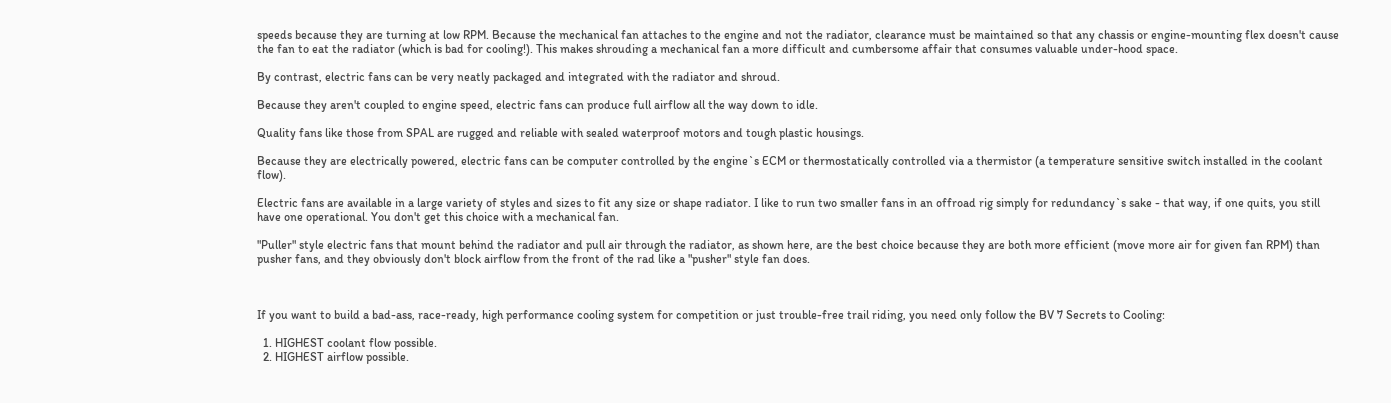speeds because they are turning at low RPM. Because the mechanical fan attaches to the engine and not the radiator, clearance must be maintained so that any chassis or engine-mounting flex doesn't cause the fan to eat the radiator (which is bad for cooling!). This makes shrouding a mechanical fan a more difficult and cumbersome affair that consumes valuable under-hood space.

By contrast, electric fans can be very neatly packaged and integrated with the radiator and shroud.

Because they aren't coupled to engine speed, electric fans can produce full airflow all the way down to idle.

Quality fans like those from SPAL are rugged and reliable with sealed waterproof motors and tough plastic housings.

Because they are electrically powered, electric fans can be computer controlled by the engine`s ECM or thermostatically controlled via a thermistor (a temperature sensitive switch installed in the coolant flow).

Electric fans are available in a large variety of styles and sizes to fit any size or shape radiator. I like to run two smaller fans in an offroad rig simply for redundancy`s sake - that way, if one quits, you still have one operational. You don't get this choice with a mechanical fan.

"Puller" style electric fans that mount behind the radiator and pull air through the radiator, as shown here, are the best choice because they are both more efficient (move more air for given fan RPM) than pusher fans, and they obviously don't block airflow from the front of the rad like a "pusher" style fan does.



If you want to build a bad-ass, race-ready, high performance cooling system for competition or just trouble-free trail riding, you need only follow the BV 7 Secrets to Cooling:

  1. HIGHEST coolant flow possible.
  2. HIGHEST airflow possible.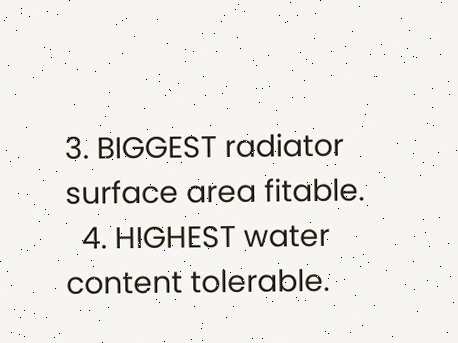3. BIGGEST radiator surface area fitable.
  4. HIGHEST water content tolerable.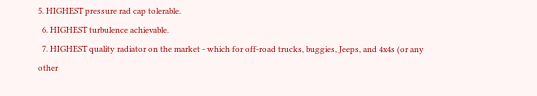5. HIGHEST pressure rad cap tolerable.
  6. HIGHEST turbulence achievable.
  7. HIGHEST quality radiator on the market - which for off-road trucks, buggies, Jeeps, and 4x4s (or any other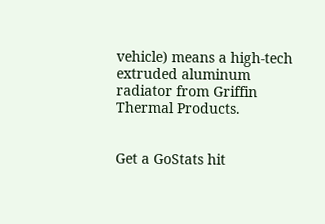vehicle) means a high-tech extruded aluminum radiator from Griffin Thermal Products.


Get a GoStats hit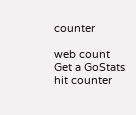counter

web count
Get a GoStats hit counter